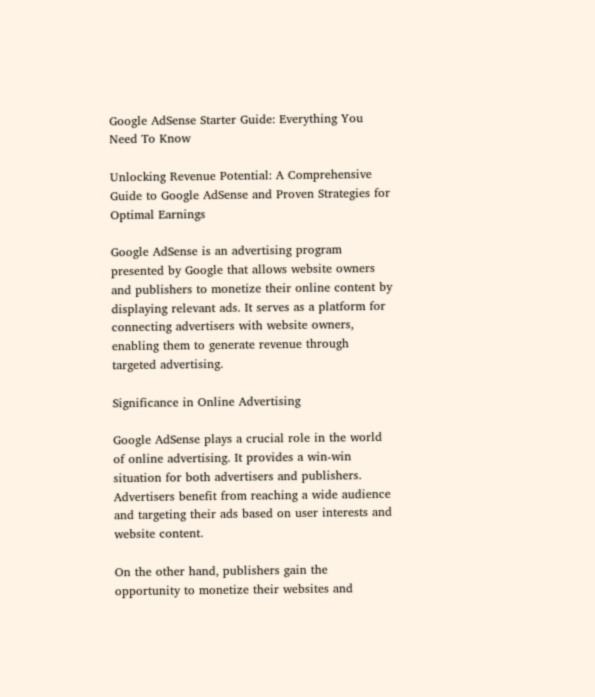Google AdSense Starter Guide: Everything You Need To Know

Unlocking Revenue Potential: A Comprehensive Guide to Google AdSense and Proven Strategies for Optimal Earnings

Google AdSense is an advertising program presented by Google that allows website owners and publishers to monetize their online content by displaying relevant ads. It serves as a platform for connecting advertisers with website owners, enabling them to generate revenue through targeted advertising.

Significance in Online Advertising

Google AdSense plays a crucial role in the world of online advertising. It provides a win-win situation for both advertisers and publishers. Advertisers benefit from reaching a wide audience and targeting their ads based on user interests and website content.

On the other hand, publishers gain the opportunity to monetize their websites and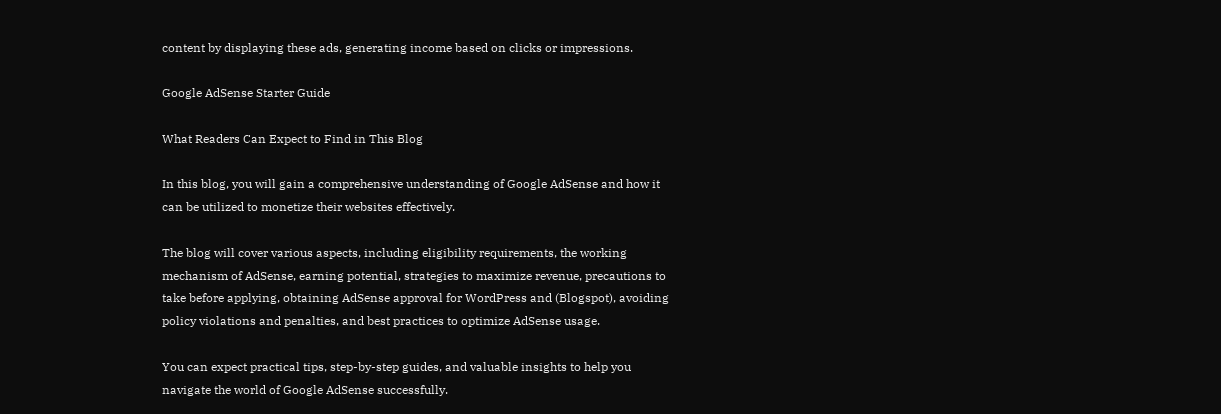content by displaying these ads, generating income based on clicks or impressions.

Google AdSense Starter Guide

What Readers Can Expect to Find in This Blog

In this blog, you will gain a comprehensive understanding of Google AdSense and how it can be utilized to monetize their websites effectively.

The blog will cover various aspects, including eligibility requirements, the working mechanism of AdSense, earning potential, strategies to maximize revenue, precautions to take before applying, obtaining AdSense approval for WordPress and (Blogspot), avoiding policy violations and penalties, and best practices to optimize AdSense usage.

You can expect practical tips, step-by-step guides, and valuable insights to help you navigate the world of Google AdSense successfully.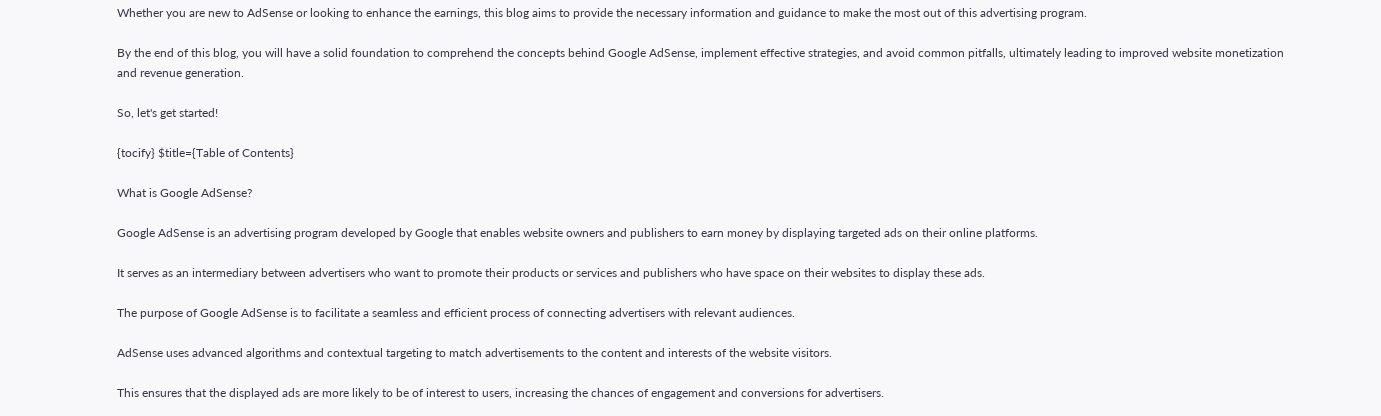Whether you are new to AdSense or looking to enhance the earnings, this blog aims to provide the necessary information and guidance to make the most out of this advertising program.

By the end of this blog, you will have a solid foundation to comprehend the concepts behind Google AdSense, implement effective strategies, and avoid common pitfalls, ultimately leading to improved website monetization and revenue generation.

So, let's get started!

{tocify} $title={Table of Contents}

What is Google AdSense?

Google AdSense is an advertising program developed by Google that enables website owners and publishers to earn money by displaying targeted ads on their online platforms.

It serves as an intermediary between advertisers who want to promote their products or services and publishers who have space on their websites to display these ads.

The purpose of Google AdSense is to facilitate a seamless and efficient process of connecting advertisers with relevant audiences.

AdSense uses advanced algorithms and contextual targeting to match advertisements to the content and interests of the website visitors.

This ensures that the displayed ads are more likely to be of interest to users, increasing the chances of engagement and conversions for advertisers.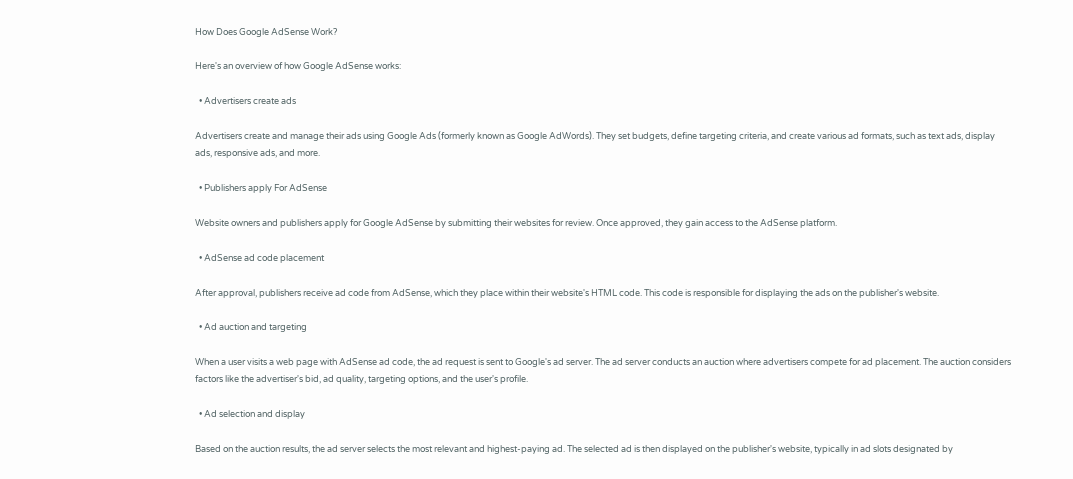How Does Google AdSense Work?

Here's an overview of how Google AdSense works:

  • Advertisers create ads

Advertisers create and manage their ads using Google Ads (formerly known as Google AdWords). They set budgets, define targeting criteria, and create various ad formats, such as text ads, display ads, responsive ads, and more.

  • Publishers apply For AdSense

Website owners and publishers apply for Google AdSense by submitting their websites for review. Once approved, they gain access to the AdSense platform.

  • AdSense ad code placement

After approval, publishers receive ad code from AdSense, which they place within their website's HTML code. This code is responsible for displaying the ads on the publisher's website.

  • Ad auction and targeting

When a user visits a web page with AdSense ad code, the ad request is sent to Google's ad server. The ad server conducts an auction where advertisers compete for ad placement. The auction considers factors like the advertiser's bid, ad quality, targeting options, and the user's profile.

  • Ad selection and display

Based on the auction results, the ad server selects the most relevant and highest-paying ad. The selected ad is then displayed on the publisher's website, typically in ad slots designated by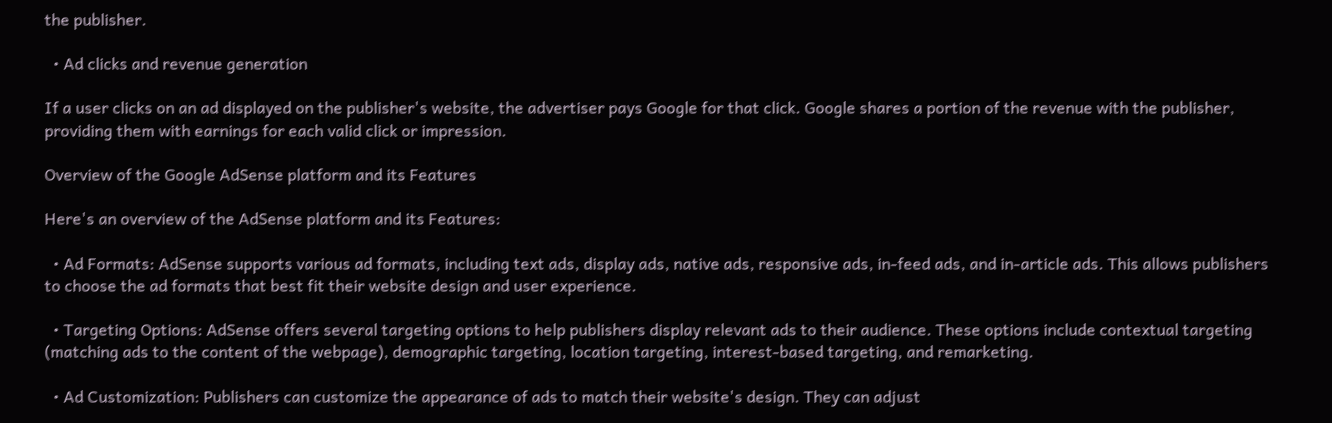the publisher.

  • Ad clicks and revenue generation

If a user clicks on an ad displayed on the publisher's website, the advertiser pays Google for that click. Google shares a portion of the revenue with the publisher, providing them with earnings for each valid click or impression.

Overview of the Google AdSense platform and its Features

Here's an overview of the AdSense platform and its Features:

  • Ad Formats: AdSense supports various ad formats, including text ads, display ads, native ads, responsive ads, in-feed ads, and in-article ads. This allows publishers to choose the ad formats that best fit their website design and user experience.

  • Targeting Options: AdSense offers several targeting options to help publishers display relevant ads to their audience. These options include contextual targeting (matching ads to the content of the webpage), demographic targeting, location targeting, interest-based targeting, and remarketing.

  • Ad Customization: Publishers can customize the appearance of ads to match their website's design. They can adjust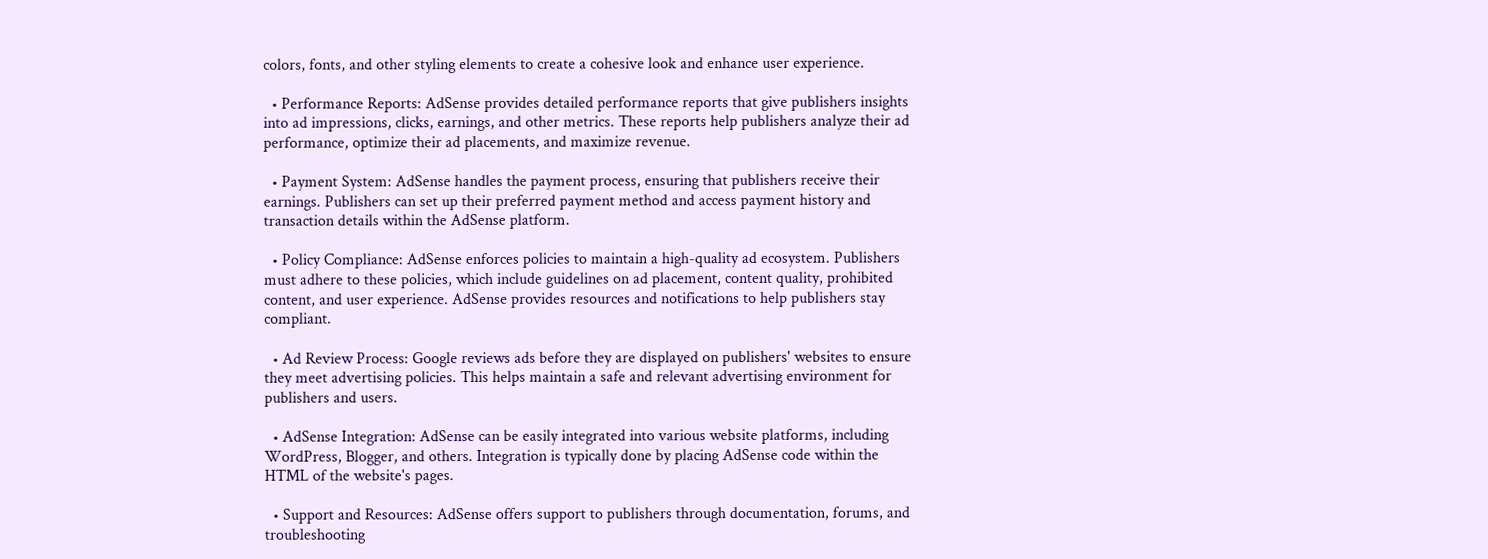colors, fonts, and other styling elements to create a cohesive look and enhance user experience.

  • Performance Reports: AdSense provides detailed performance reports that give publishers insights into ad impressions, clicks, earnings, and other metrics. These reports help publishers analyze their ad performance, optimize their ad placements, and maximize revenue.

  • Payment System: AdSense handles the payment process, ensuring that publishers receive their earnings. Publishers can set up their preferred payment method and access payment history and transaction details within the AdSense platform.

  • Policy Compliance: AdSense enforces policies to maintain a high-quality ad ecosystem. Publishers must adhere to these policies, which include guidelines on ad placement, content quality, prohibited content, and user experience. AdSense provides resources and notifications to help publishers stay compliant.

  • Ad Review Process: Google reviews ads before they are displayed on publishers' websites to ensure they meet advertising policies. This helps maintain a safe and relevant advertising environment for publishers and users.

  • AdSense Integration: AdSense can be easily integrated into various website platforms, including WordPress, Blogger, and others. Integration is typically done by placing AdSense code within the HTML of the website's pages.

  • Support and Resources: AdSense offers support to publishers through documentation, forums, and troubleshooting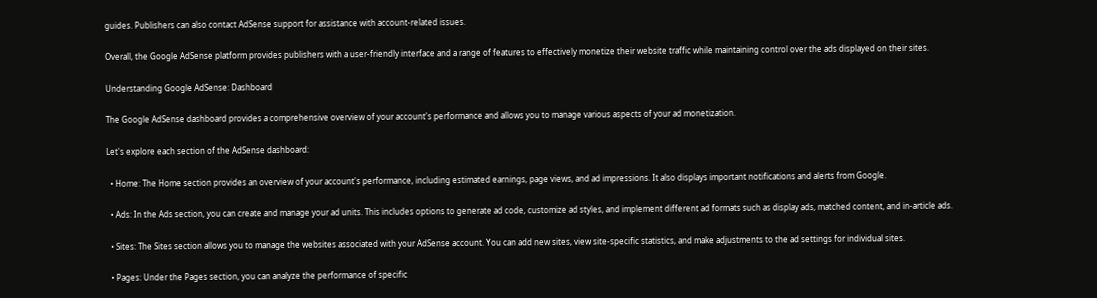guides. Publishers can also contact AdSense support for assistance with account-related issues.

Overall, the Google AdSense platform provides publishers with a user-friendly interface and a range of features to effectively monetize their website traffic while maintaining control over the ads displayed on their sites.

Understanding Google AdSense: Dashboard

The Google AdSense dashboard provides a comprehensive overview of your account's performance and allows you to manage various aspects of your ad monetization.

Let's explore each section of the AdSense dashboard:

  • Home: The Home section provides an overview of your account's performance, including estimated earnings, page views, and ad impressions. It also displays important notifications and alerts from Google.

  • Ads: In the Ads section, you can create and manage your ad units. This includes options to generate ad code, customize ad styles, and implement different ad formats such as display ads, matched content, and in-article ads.

  • Sites: The Sites section allows you to manage the websites associated with your AdSense account. You can add new sites, view site-specific statistics, and make adjustments to the ad settings for individual sites.

  • Pages: Under the Pages section, you can analyze the performance of specific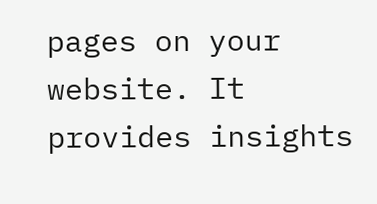pages on your website. It provides insights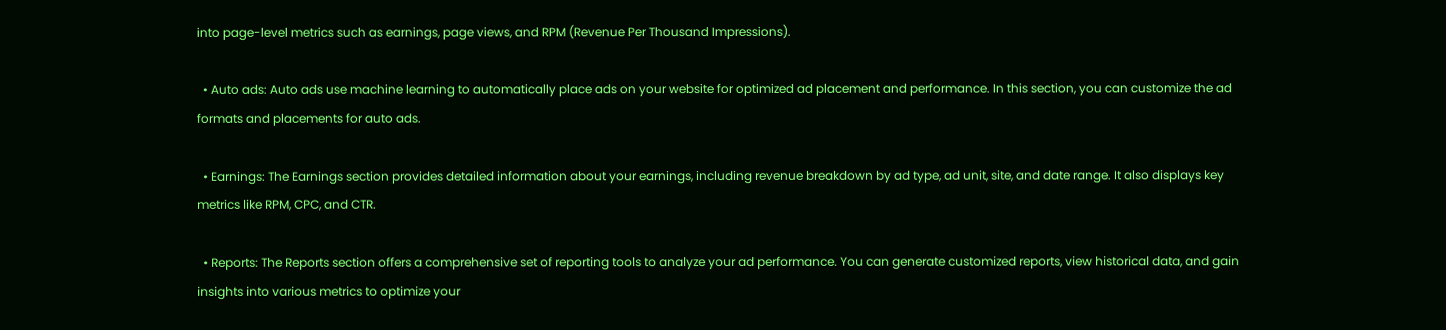into page-level metrics such as earnings, page views, and RPM (Revenue Per Thousand Impressions).

  • Auto ads: Auto ads use machine learning to automatically place ads on your website for optimized ad placement and performance. In this section, you can customize the ad formats and placements for auto ads.

  • Earnings: The Earnings section provides detailed information about your earnings, including revenue breakdown by ad type, ad unit, site, and date range. It also displays key metrics like RPM, CPC, and CTR.

  • Reports: The Reports section offers a comprehensive set of reporting tools to analyze your ad performance. You can generate customized reports, view historical data, and gain insights into various metrics to optimize your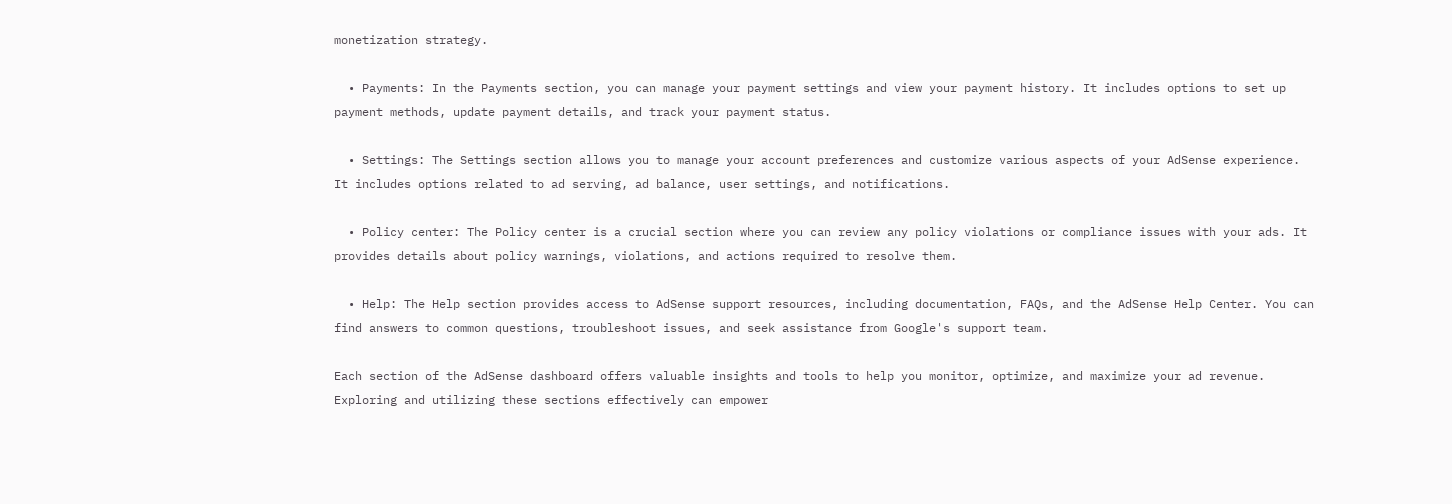monetization strategy.

  • Payments: In the Payments section, you can manage your payment settings and view your payment history. It includes options to set up payment methods, update payment details, and track your payment status.

  • Settings: The Settings section allows you to manage your account preferences and customize various aspects of your AdSense experience. It includes options related to ad serving, ad balance, user settings, and notifications.

  • Policy center: The Policy center is a crucial section where you can review any policy violations or compliance issues with your ads. It provides details about policy warnings, violations, and actions required to resolve them.

  • Help: The Help section provides access to AdSense support resources, including documentation, FAQs, and the AdSense Help Center. You can find answers to common questions, troubleshoot issues, and seek assistance from Google's support team.

Each section of the AdSense dashboard offers valuable insights and tools to help you monitor, optimize, and maximize your ad revenue. Exploring and utilizing these sections effectively can empower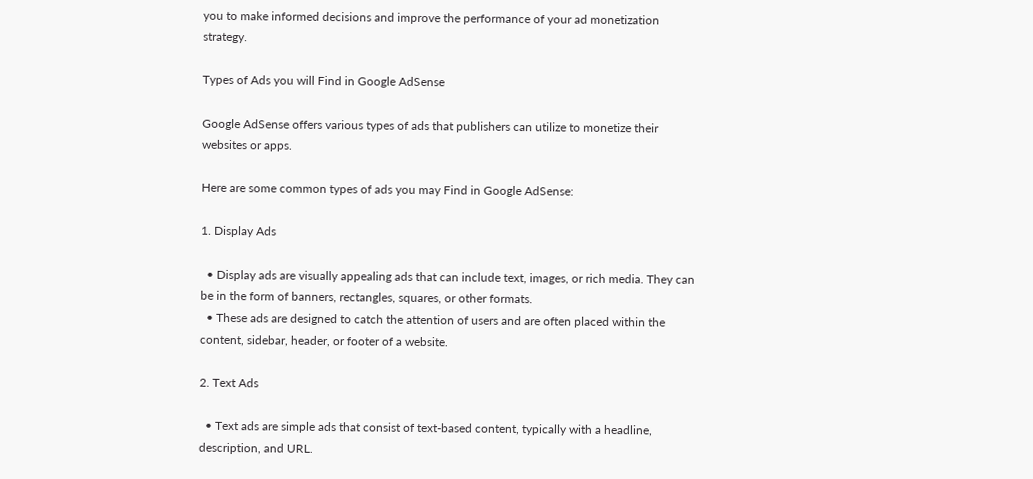you to make informed decisions and improve the performance of your ad monetization strategy.

Types of Ads you will Find in Google AdSense

Google AdSense offers various types of ads that publishers can utilize to monetize their websites or apps.

Here are some common types of ads you may Find in Google AdSense:

1. Display Ads

  • Display ads are visually appealing ads that can include text, images, or rich media. They can be in the form of banners, rectangles, squares, or other formats.
  • These ads are designed to catch the attention of users and are often placed within the content, sidebar, header, or footer of a website.

2. Text Ads

  • Text ads are simple ads that consist of text-based content, typically with a headline, description, and URL.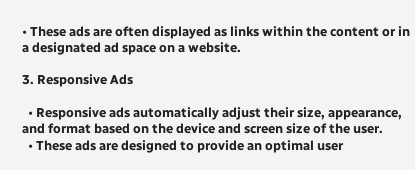• These ads are often displayed as links within the content or in a designated ad space on a website.

3. Responsive Ads

  • Responsive ads automatically adjust their size, appearance, and format based on the device and screen size of the user.
  • These ads are designed to provide an optimal user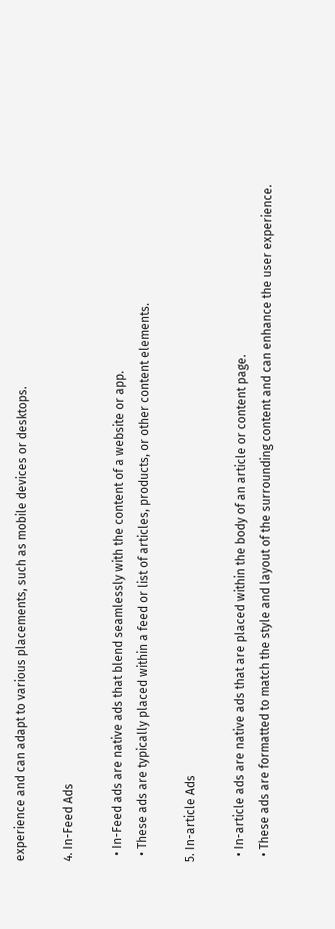experience and can adapt to various placements, such as mobile devices or desktops.

4. In-Feed Ads

  • In-Feed ads are native ads that blend seamlessly with the content of a website or app.
  • These ads are typically placed within a feed or list of articles, products, or other content elements.

5. In-article Ads

  • In-article ads are native ads that are placed within the body of an article or content page.
  • These ads are formatted to match the style and layout of the surrounding content and can enhance the user experience.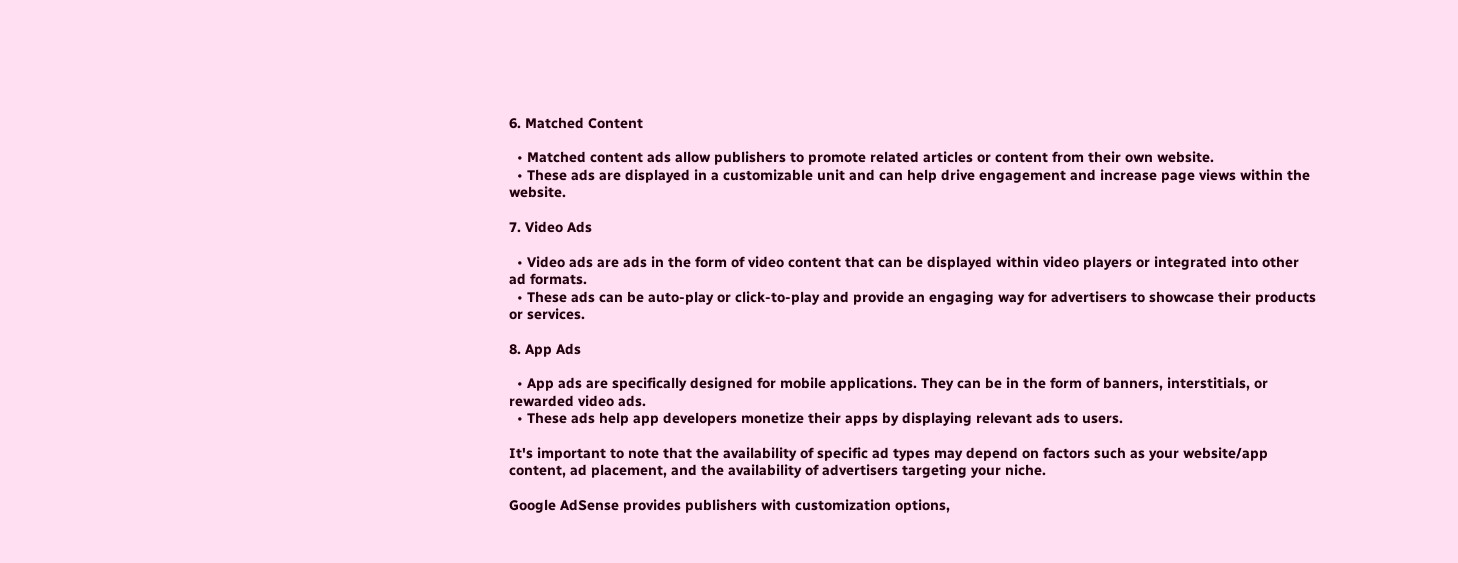6. Matched Content

  • Matched content ads allow publishers to promote related articles or content from their own website.
  • These ads are displayed in a customizable unit and can help drive engagement and increase page views within the website.

7. Video Ads

  • Video ads are ads in the form of video content that can be displayed within video players or integrated into other ad formats.
  • These ads can be auto-play or click-to-play and provide an engaging way for advertisers to showcase their products or services.

8. App Ads

  • App ads are specifically designed for mobile applications. They can be in the form of banners, interstitials, or rewarded video ads.
  • These ads help app developers monetize their apps by displaying relevant ads to users.

It's important to note that the availability of specific ad types may depend on factors such as your website/app content, ad placement, and the availability of advertisers targeting your niche.

Google AdSense provides publishers with customization options,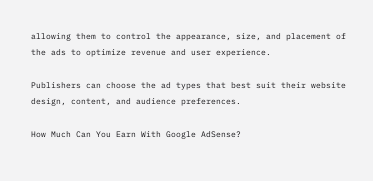allowing them to control the appearance, size, and placement of the ads to optimize revenue and user experience.

Publishers can choose the ad types that best suit their website design, content, and audience preferences.

How Much Can You Earn With Google AdSense?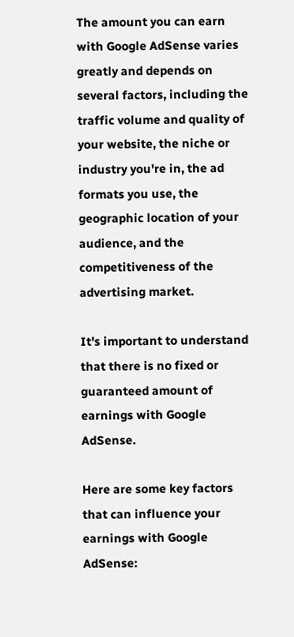The amount you can earn with Google AdSense varies greatly and depends on several factors, including the traffic volume and quality of your website, the niche or industry you're in, the ad formats you use, the geographic location of your audience, and the competitiveness of the advertising market.

It's important to understand that there is no fixed or guaranteed amount of earnings with Google AdSense.

Here are some key factors that can influence your earnings with Google AdSense: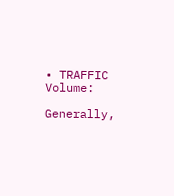• TRAFFIC Volume:

Generally,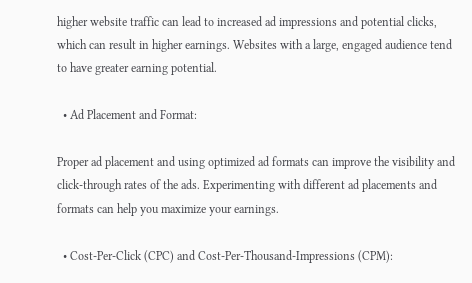higher website traffic can lead to increased ad impressions and potential clicks, which can result in higher earnings. Websites with a large, engaged audience tend to have greater earning potential.

  • Ad Placement and Format:

Proper ad placement and using optimized ad formats can improve the visibility and click-through rates of the ads. Experimenting with different ad placements and formats can help you maximize your earnings.

  • Cost-Per-Click (CPC) and Cost-Per-Thousand-Impressions (CPM):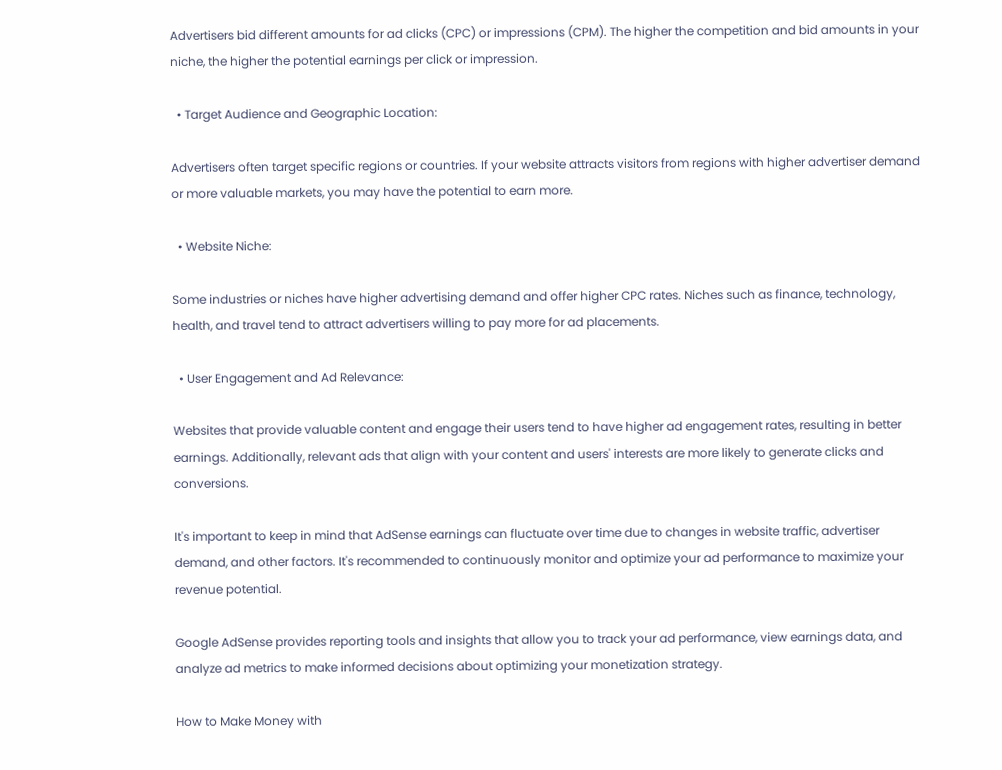Advertisers bid different amounts for ad clicks (CPC) or impressions (CPM). The higher the competition and bid amounts in your niche, the higher the potential earnings per click or impression.

  • Target Audience and Geographic Location:

Advertisers often target specific regions or countries. If your website attracts visitors from regions with higher advertiser demand or more valuable markets, you may have the potential to earn more.

  • Website Niche:

Some industries or niches have higher advertising demand and offer higher CPC rates. Niches such as finance, technology, health, and travel tend to attract advertisers willing to pay more for ad placements.

  • User Engagement and Ad Relevance:

Websites that provide valuable content and engage their users tend to have higher ad engagement rates, resulting in better earnings. Additionally, relevant ads that align with your content and users' interests are more likely to generate clicks and conversions.

It's important to keep in mind that AdSense earnings can fluctuate over time due to changes in website traffic, advertiser demand, and other factors. It's recommended to continuously monitor and optimize your ad performance to maximize your revenue potential.

Google AdSense provides reporting tools and insights that allow you to track your ad performance, view earnings data, and analyze ad metrics to make informed decisions about optimizing your monetization strategy.

How to Make Money with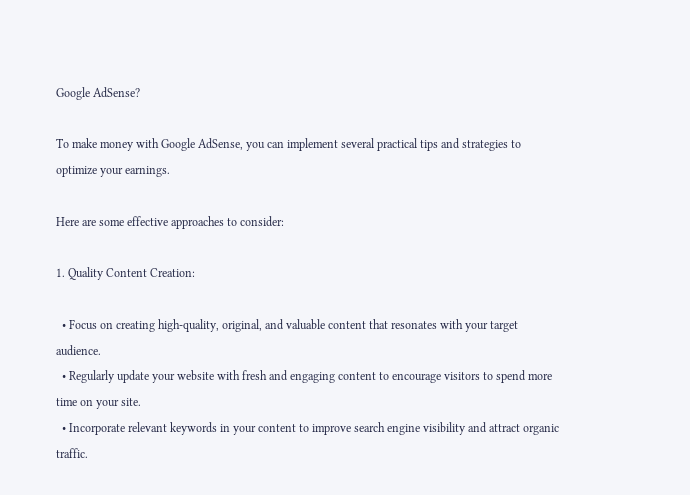Google AdSense?

To make money with Google AdSense, you can implement several practical tips and strategies to optimize your earnings.

Here are some effective approaches to consider:

1. Quality Content Creation:

  • Focus on creating high-quality, original, and valuable content that resonates with your target audience.
  • Regularly update your website with fresh and engaging content to encourage visitors to spend more time on your site.
  • Incorporate relevant keywords in your content to improve search engine visibility and attract organic traffic.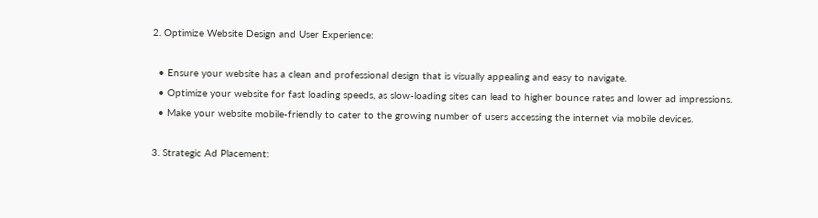2. Optimize Website Design and User Experience:

  • Ensure your website has a clean and professional design that is visually appealing and easy to navigate.
  • Optimize your website for fast loading speeds, as slow-loading sites can lead to higher bounce rates and lower ad impressions.
  • Make your website mobile-friendly to cater to the growing number of users accessing the internet via mobile devices.

3. Strategic Ad Placement: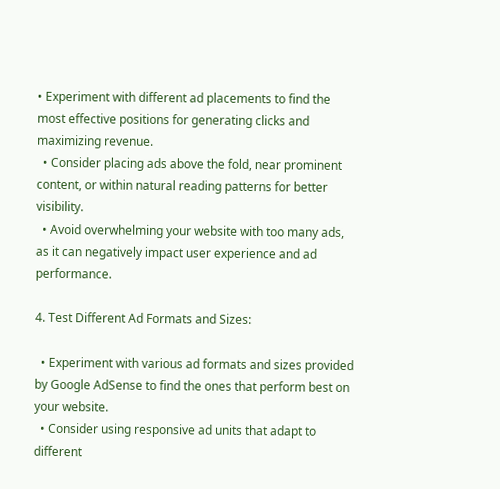• Experiment with different ad placements to find the most effective positions for generating clicks and maximizing revenue.
  • Consider placing ads above the fold, near prominent content, or within natural reading patterns for better visibility.
  • Avoid overwhelming your website with too many ads, as it can negatively impact user experience and ad performance.

4. Test Different Ad Formats and Sizes:

  • Experiment with various ad formats and sizes provided by Google AdSense to find the ones that perform best on your website.
  • Consider using responsive ad units that adapt to different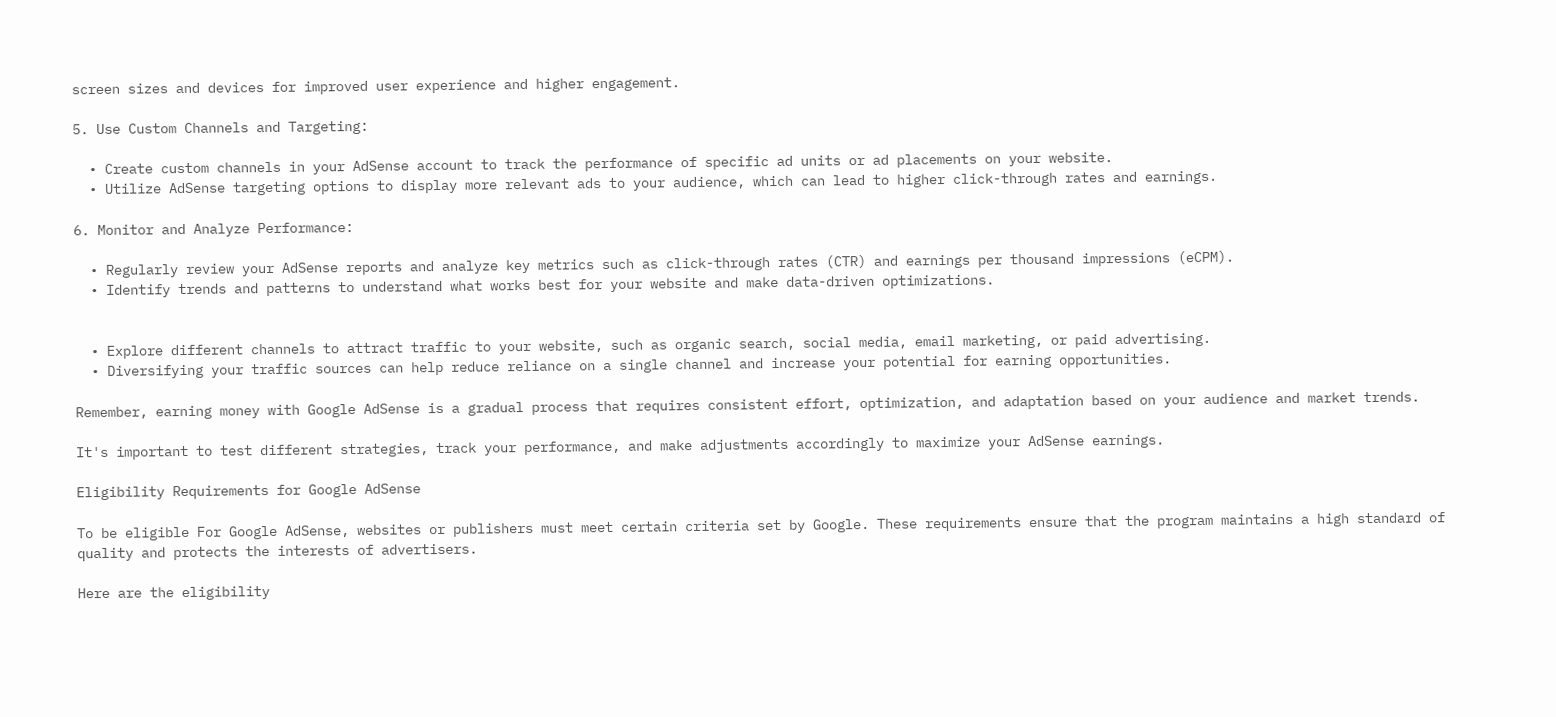screen sizes and devices for improved user experience and higher engagement.

5. Use Custom Channels and Targeting:

  • Create custom channels in your AdSense account to track the performance of specific ad units or ad placements on your website.
  • Utilize AdSense targeting options to display more relevant ads to your audience, which can lead to higher click-through rates and earnings.

6. Monitor and Analyze Performance:

  • Regularly review your AdSense reports and analyze key metrics such as click-through rates (CTR) and earnings per thousand impressions (eCPM).
  • Identify trends and patterns to understand what works best for your website and make data-driven optimizations.


  • Explore different channels to attract traffic to your website, such as organic search, social media, email marketing, or paid advertising.
  • Diversifying your traffic sources can help reduce reliance on a single channel and increase your potential for earning opportunities.

Remember, earning money with Google AdSense is a gradual process that requires consistent effort, optimization, and adaptation based on your audience and market trends.

It's important to test different strategies, track your performance, and make adjustments accordingly to maximize your AdSense earnings.

Eligibility Requirements for Google AdSense

To be eligible For Google AdSense, websites or publishers must meet certain criteria set by Google. These requirements ensure that the program maintains a high standard of quality and protects the interests of advertisers.

Here are the eligibility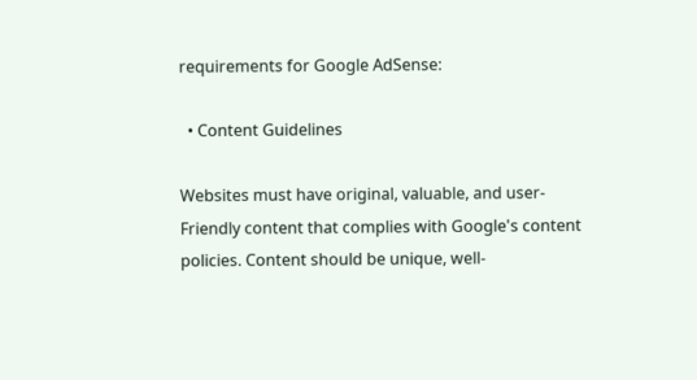requirements for Google AdSense:

  • Content Guidelines

Websites must have original, valuable, and user-Friendly content that complies with Google's content policies. Content should be unique, well-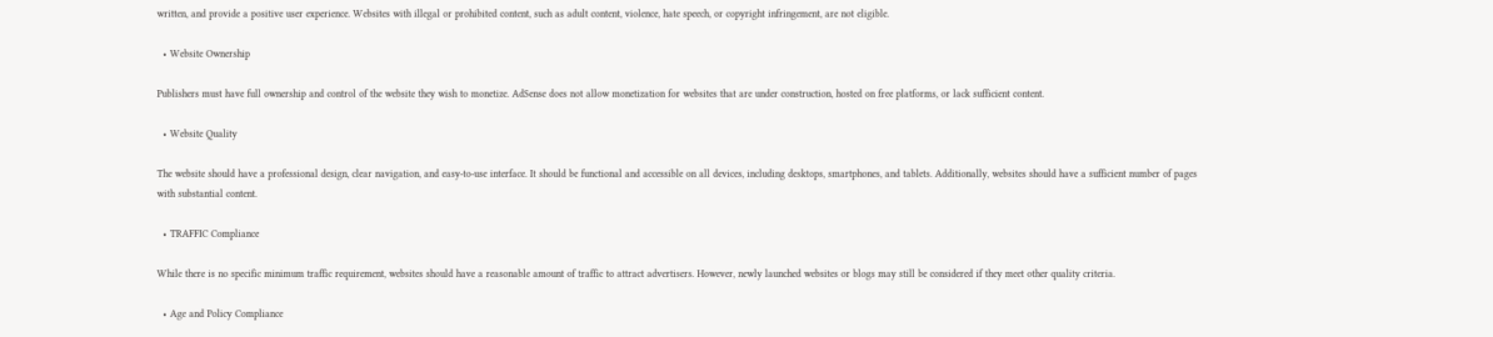written, and provide a positive user experience. Websites with illegal or prohibited content, such as adult content, violence, hate speech, or copyright infringement, are not eligible.

  • Website Ownership

Publishers must have full ownership and control of the website they wish to monetize. AdSense does not allow monetization for websites that are under construction, hosted on free platforms, or lack sufficient content.

  • Website Quality

The website should have a professional design, clear navigation, and easy-to-use interface. It should be functional and accessible on all devices, including desktops, smartphones, and tablets. Additionally, websites should have a sufficient number of pages with substantial content.

  • TRAFFIC Compliance

While there is no specific minimum traffic requirement, websites should have a reasonable amount of traffic to attract advertisers. However, newly launched websites or blogs may still be considered if they meet other quality criteria.

  • Age and Policy Compliance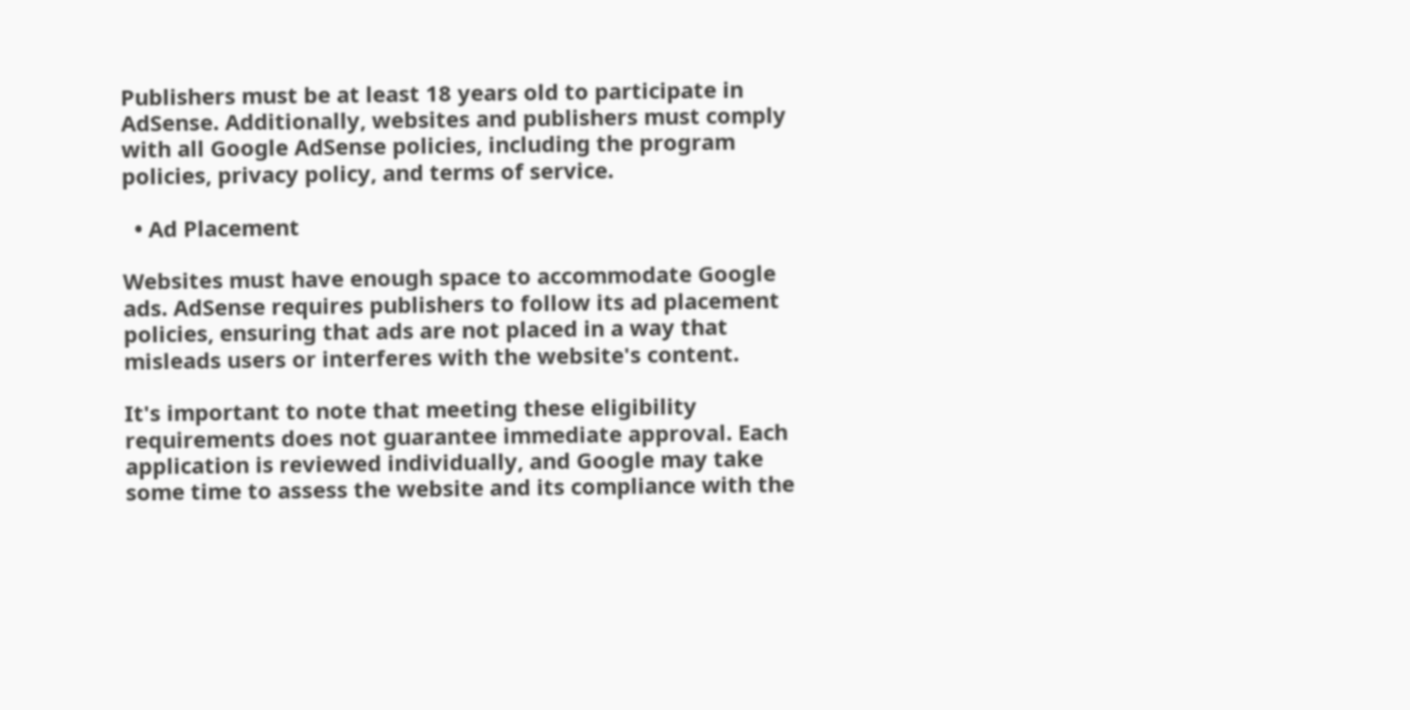Publishers must be at least 18 years old to participate in AdSense. Additionally, websites and publishers must comply with all Google AdSense policies, including the program policies, privacy policy, and terms of service.

  • Ad Placement

Websites must have enough space to accommodate Google ads. AdSense requires publishers to follow its ad placement policies, ensuring that ads are not placed in a way that misleads users or interferes with the website's content.

It's important to note that meeting these eligibility requirements does not guarantee immediate approval. Each application is reviewed individually, and Google may take some time to assess the website and its compliance with the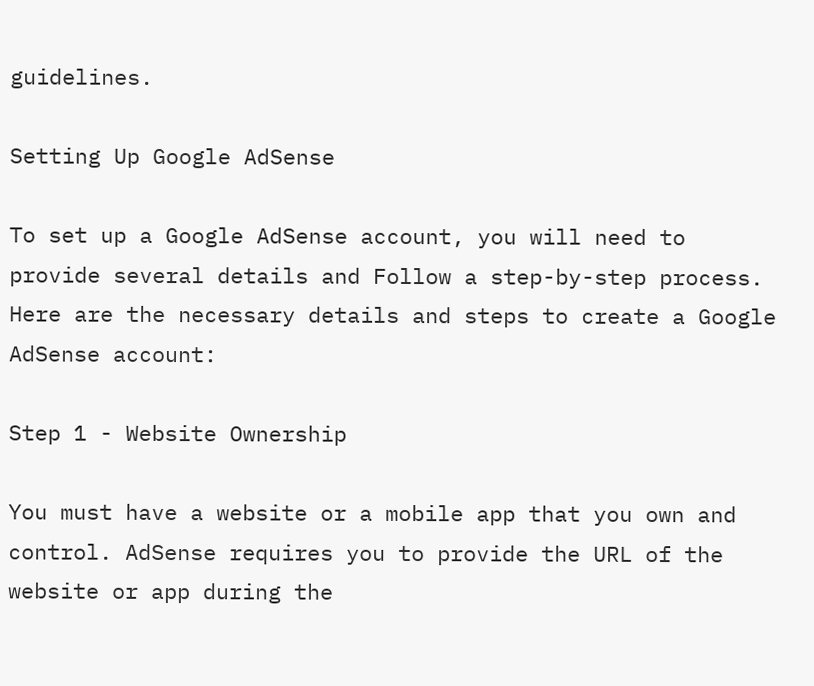guidelines.

Setting Up Google AdSense

To set up a Google AdSense account, you will need to provide several details and Follow a step-by-step process. Here are the necessary details and steps to create a Google AdSense account:

Step 1 - Website Ownership

You must have a website or a mobile app that you own and control. AdSense requires you to provide the URL of the website or app during the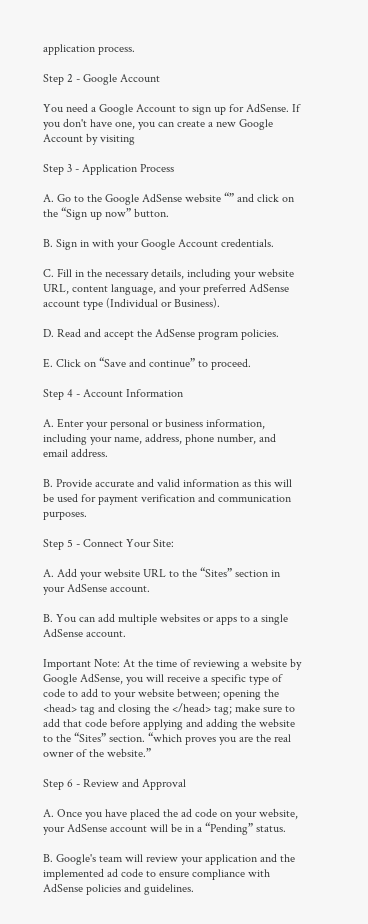application process.

Step 2 - Google Account

You need a Google Account to sign up for AdSense. If you don't have one, you can create a new Google Account by visiting

Step 3 - Application Process

A. Go to the Google AdSense website “” and click on the “Sign up now” button.

B. Sign in with your Google Account credentials.

C. Fill in the necessary details, including your website URL, content language, and your preferred AdSense account type (Individual or Business).

D. Read and accept the AdSense program policies.

E. Click on “Save and continue” to proceed.

Step 4 - Account Information

A. Enter your personal or business information, including your name, address, phone number, and email address.

B. Provide accurate and valid information as this will be used for payment verification and communication purposes.

Step 5 - Connect Your Site:

A. Add your website URL to the “Sites” section in your AdSense account.

B. You can add multiple websites or apps to a single AdSense account.

Important Note: At the time of reviewing a website by Google AdSense, you will receive a specific type of code to add to your website between; opening the <head> tag and closing the </head> tag; make sure to add that code before applying and adding the website to the “Sites” section. “which proves you are the real owner of the website.”

Step 6 - Review and Approval

A. Once you have placed the ad code on your website, your AdSense account will be in a “Pending” status.

B. Google's team will review your application and the implemented ad code to ensure compliance with AdSense policies and guidelines.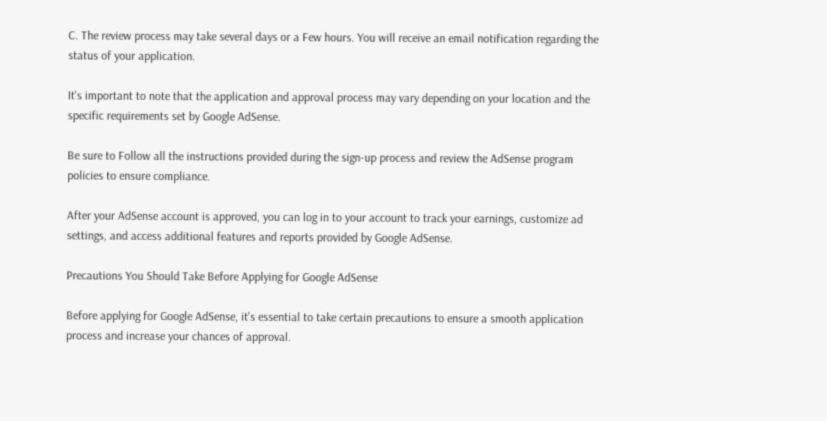C. The review process may take several days or a Few hours. You will receive an email notification regarding the status of your application.

It's important to note that the application and approval process may vary depending on your location and the specific requirements set by Google AdSense.

Be sure to Follow all the instructions provided during the sign-up process and review the AdSense program policies to ensure compliance.

After your AdSense account is approved, you can log in to your account to track your earnings, customize ad settings, and access additional features and reports provided by Google AdSense.

Precautions You Should Take Before Applying for Google AdSense

Before applying for Google AdSense, it's essential to take certain precautions to ensure a smooth application process and increase your chances of approval.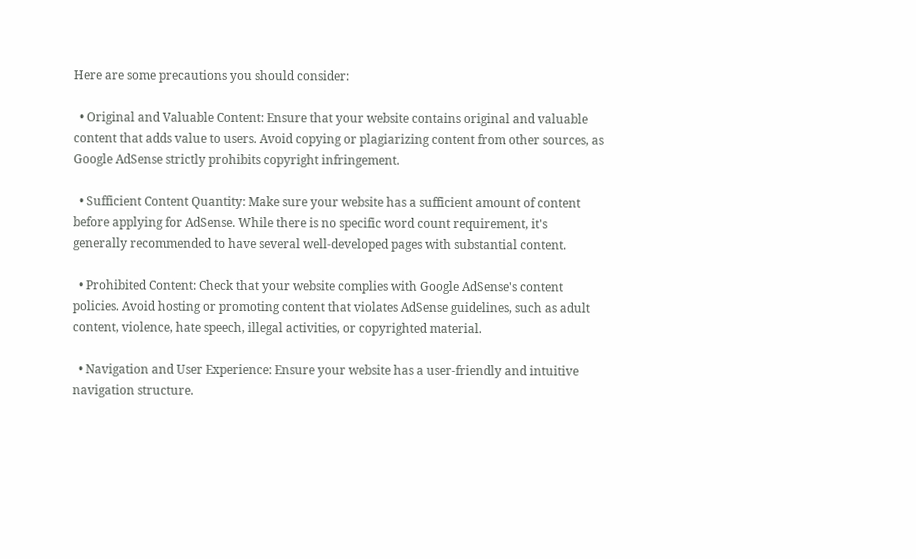Here are some precautions you should consider:

  • Original and Valuable Content: Ensure that your website contains original and valuable content that adds value to users. Avoid copying or plagiarizing content from other sources, as Google AdSense strictly prohibits copyright infringement.

  • Sufficient Content Quantity: Make sure your website has a sufficient amount of content before applying for AdSense. While there is no specific word count requirement, it's generally recommended to have several well-developed pages with substantial content.

  • Prohibited Content: Check that your website complies with Google AdSense's content policies. Avoid hosting or promoting content that violates AdSense guidelines, such as adult content, violence, hate speech, illegal activities, or copyrighted material.

  • Navigation and User Experience: Ensure your website has a user-friendly and intuitive navigation structure.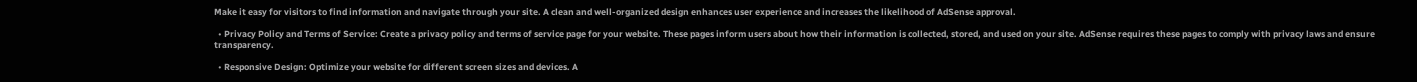Make it easy for visitors to find information and navigate through your site. A clean and well-organized design enhances user experience and increases the likelihood of AdSense approval.

  • Privacy Policy and Terms of Service: Create a privacy policy and terms of service page for your website. These pages inform users about how their information is collected, stored, and used on your site. AdSense requires these pages to comply with privacy laws and ensure transparency.

  • Responsive Design: Optimize your website for different screen sizes and devices. A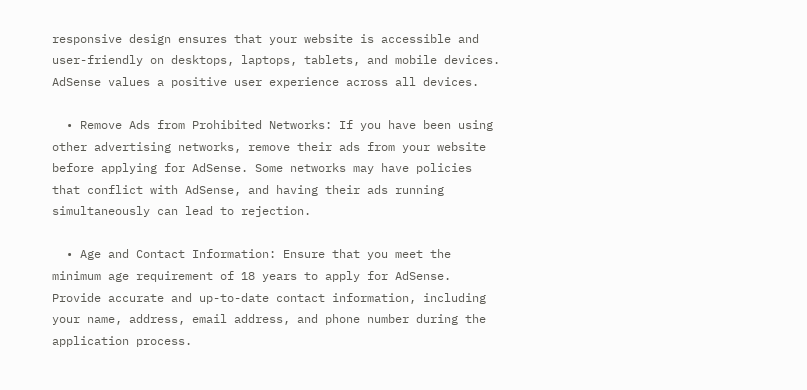responsive design ensures that your website is accessible and user-friendly on desktops, laptops, tablets, and mobile devices. AdSense values a positive user experience across all devices.

  • Remove Ads from Prohibited Networks: If you have been using other advertising networks, remove their ads from your website before applying for AdSense. Some networks may have policies that conflict with AdSense, and having their ads running simultaneously can lead to rejection.

  • Age and Contact Information: Ensure that you meet the minimum age requirement of 18 years to apply for AdSense. Provide accurate and up-to-date contact information, including your name, address, email address, and phone number during the application process.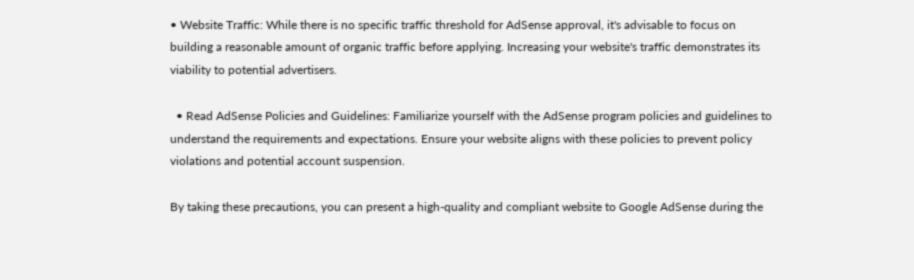• Website Traffic: While there is no specific traffic threshold for AdSense approval, it's advisable to focus on building a reasonable amount of organic traffic before applying. Increasing your website's traffic demonstrates its viability to potential advertisers.

  • Read AdSense Policies and Guidelines: Familiarize yourself with the AdSense program policies and guidelines to understand the requirements and expectations. Ensure your website aligns with these policies to prevent policy violations and potential account suspension.

By taking these precautions, you can present a high-quality and compliant website to Google AdSense during the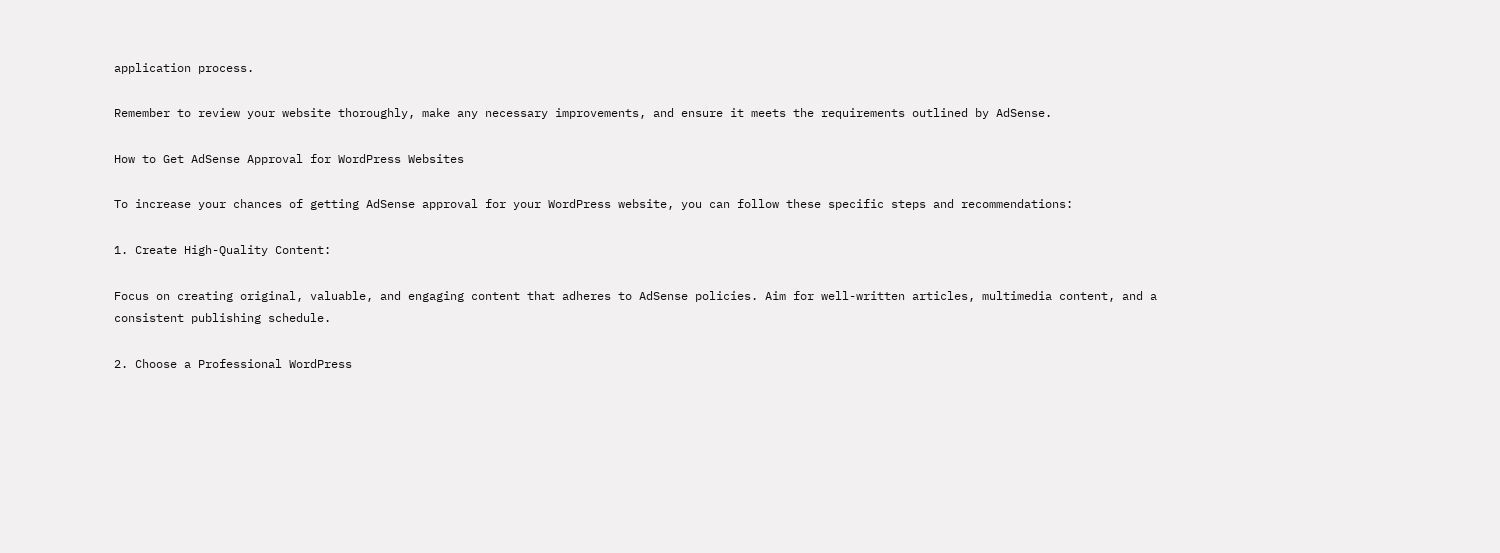application process.

Remember to review your website thoroughly, make any necessary improvements, and ensure it meets the requirements outlined by AdSense.

How to Get AdSense Approval for WordPress Websites

To increase your chances of getting AdSense approval for your WordPress website, you can follow these specific steps and recommendations:

1. Create High-Quality Content:

Focus on creating original, valuable, and engaging content that adheres to AdSense policies. Aim for well-written articles, multimedia content, and a consistent publishing schedule.

2. Choose a Professional WordPress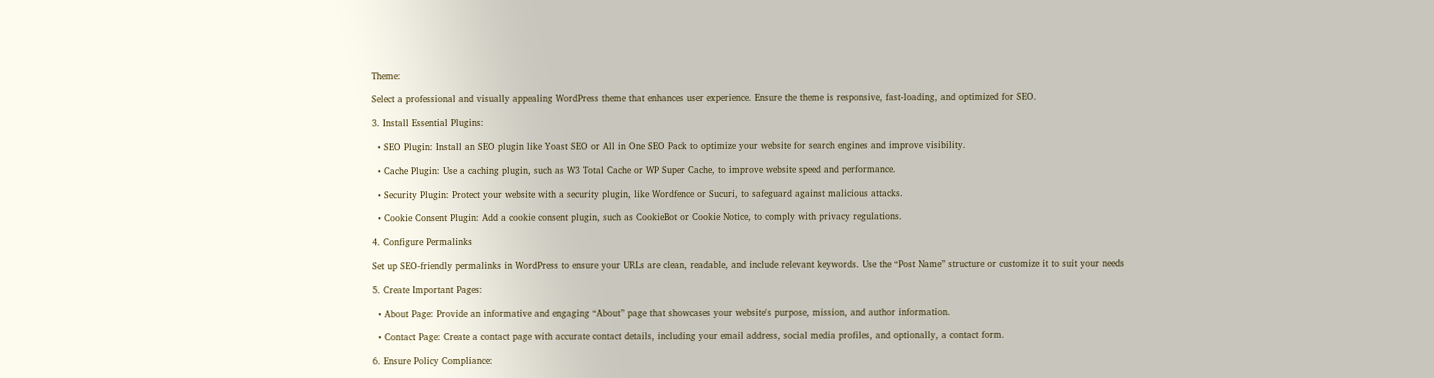Theme:

Select a professional and visually appealing WordPress theme that enhances user experience. Ensure the theme is responsive, fast-loading, and optimized for SEO.

3. Install Essential Plugins:

  • SEO Plugin: Install an SEO plugin like Yoast SEO or All in One SEO Pack to optimize your website for search engines and improve visibility.

  • Cache Plugin: Use a caching plugin, such as W3 Total Cache or WP Super Cache, to improve website speed and performance.

  • Security Plugin: Protect your website with a security plugin, like Wordfence or Sucuri, to safeguard against malicious attacks.

  • Cookie Consent Plugin: Add a cookie consent plugin, such as CookieBot or Cookie Notice, to comply with privacy regulations.

4. Configure Permalinks

Set up SEO-friendly permalinks in WordPress to ensure your URLs are clean, readable, and include relevant keywords. Use the “Post Name” structure or customize it to suit your needs

5. Create Important Pages:

  • About Page: Provide an informative and engaging “About” page that showcases your website's purpose, mission, and author information.

  • Contact Page: Create a contact page with accurate contact details, including your email address, social media profiles, and optionally, a contact form.

6. Ensure Policy Compliance: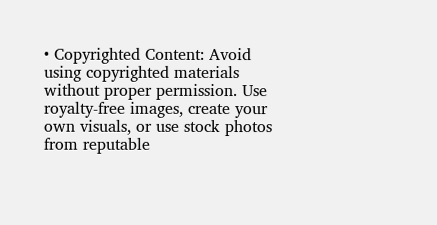• Copyrighted Content: Avoid using copyrighted materials without proper permission. Use royalty-free images, create your own visuals, or use stock photos from reputable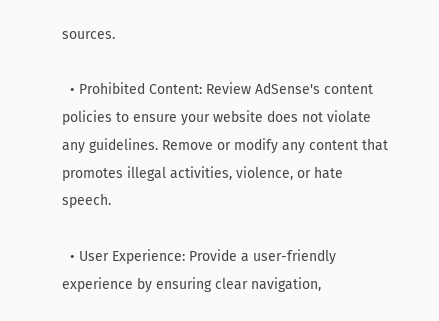sources.

  • Prohibited Content: Review AdSense's content policies to ensure your website does not violate any guidelines. Remove or modify any content that promotes illegal activities, violence, or hate speech.

  • User Experience: Provide a user-friendly experience by ensuring clear navigation,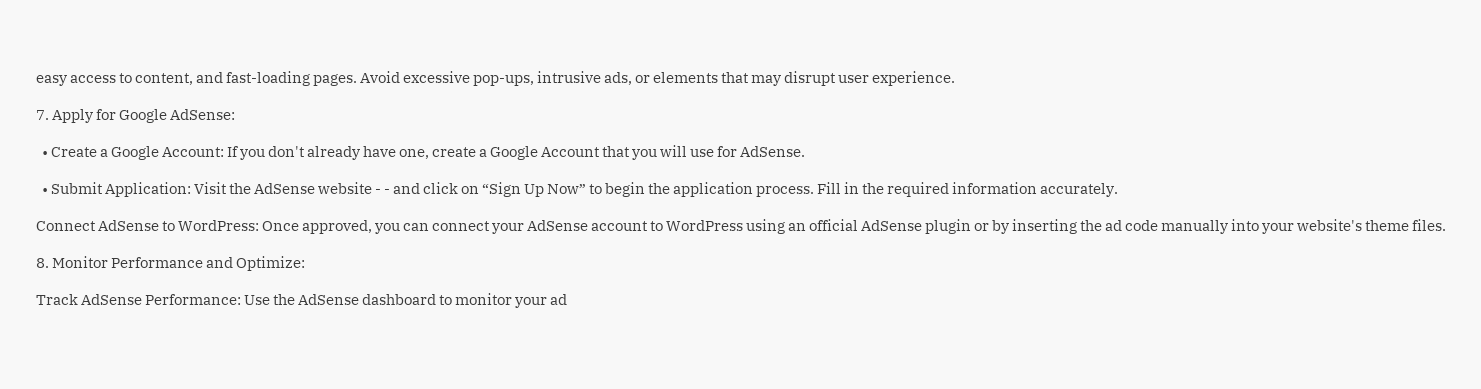easy access to content, and fast-loading pages. Avoid excessive pop-ups, intrusive ads, or elements that may disrupt user experience.

7. Apply for Google AdSense:

  • Create a Google Account: If you don't already have one, create a Google Account that you will use for AdSense.

  • Submit Application: Visit the AdSense website - - and click on “Sign Up Now” to begin the application process. Fill in the required information accurately.

Connect AdSense to WordPress: Once approved, you can connect your AdSense account to WordPress using an official AdSense plugin or by inserting the ad code manually into your website's theme files.

8. Monitor Performance and Optimize:

Track AdSense Performance: Use the AdSense dashboard to monitor your ad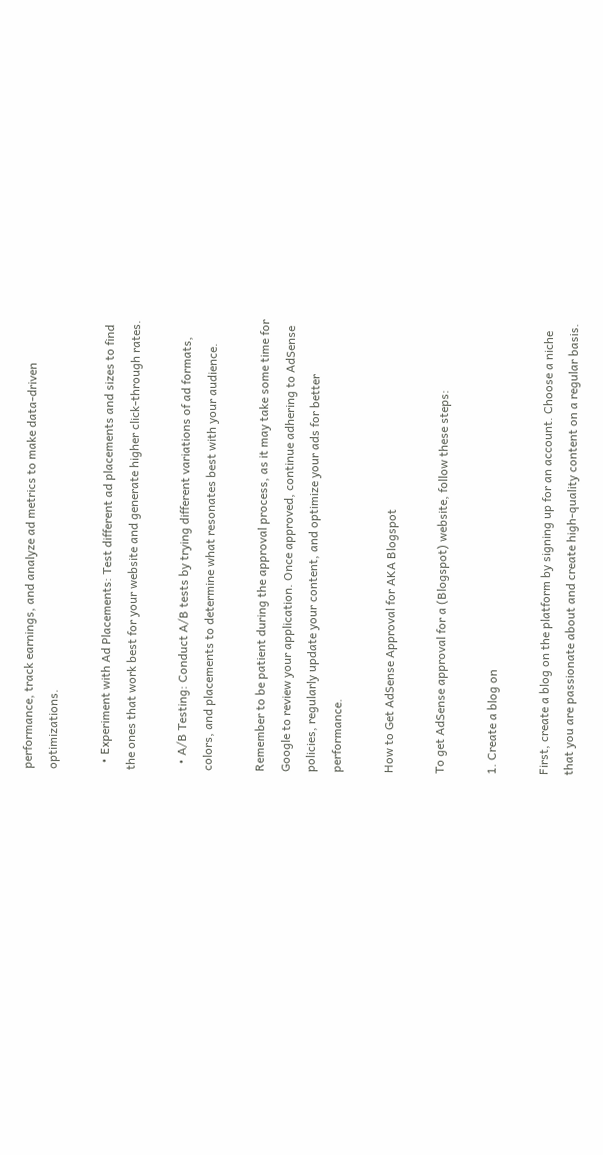performance, track earnings, and analyze ad metrics to make data-driven optimizations.

  • Experiment with Ad Placements: Test different ad placements and sizes to find the ones that work best for your website and generate higher click-through rates.

  • A/B Testing: Conduct A/B tests by trying different variations of ad formats, colors, and placements to determine what resonates best with your audience.

Remember to be patient during the approval process, as it may take some time for Google to review your application. Once approved, continue adhering to AdSense policies, regularly update your content, and optimize your ads for better performance.

How to Get AdSense Approval for AKA Blogspot

To get AdSense approval for a (Blogspot) website, follow these steps:

1. Create a blog on

First, create a blog on the platform by signing up for an account. Choose a niche that you are passionate about and create high-quality content on a regular basis.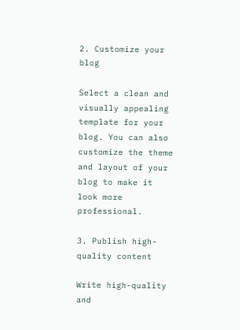2. Customize your blog

Select a clean and visually appealing template for your blog. You can also customize the theme and layout of your blog to make it look more professional.

3. Publish high-quality content

Write high-quality and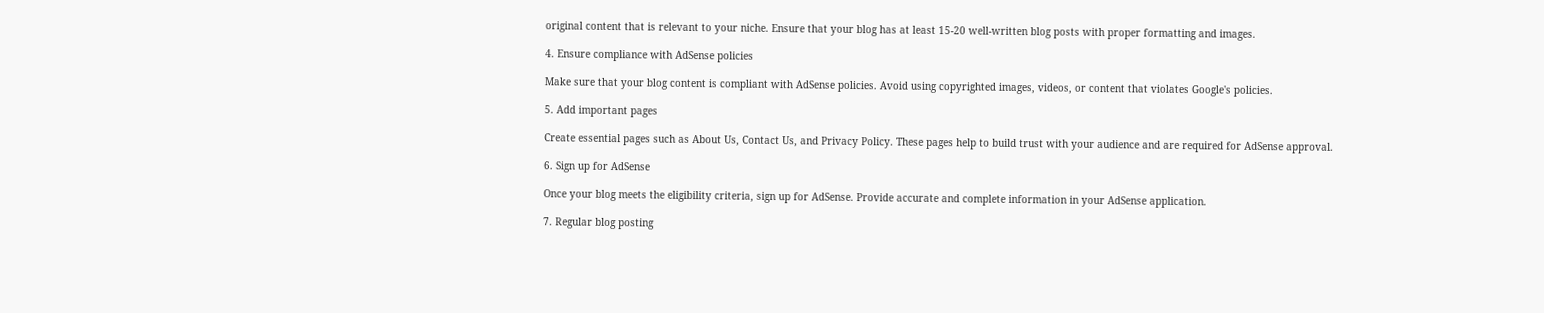original content that is relevant to your niche. Ensure that your blog has at least 15-20 well-written blog posts with proper formatting and images.

4. Ensure compliance with AdSense policies

Make sure that your blog content is compliant with AdSense policies. Avoid using copyrighted images, videos, or content that violates Google's policies.

5. Add important pages

Create essential pages such as About Us, Contact Us, and Privacy Policy. These pages help to build trust with your audience and are required for AdSense approval.

6. Sign up for AdSense

Once your blog meets the eligibility criteria, sign up for AdSense. Provide accurate and complete information in your AdSense application.

7. Regular blog posting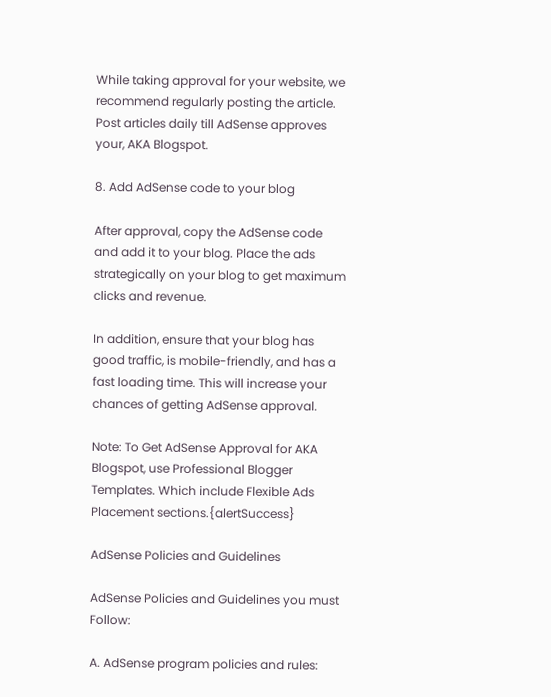While taking approval for your website, we recommend regularly posting the article. Post articles daily till AdSense approves your, AKA Blogspot.

8. Add AdSense code to your blog

After approval, copy the AdSense code and add it to your blog. Place the ads strategically on your blog to get maximum clicks and revenue.

In addition, ensure that your blog has good traffic, is mobile-friendly, and has a fast loading time. This will increase your chances of getting AdSense approval.

Note: To Get AdSense Approval for AKA Blogspot, use Professional Blogger Templates. Which include Flexible Ads Placement sections.{alertSuccess}

AdSense Policies and Guidelines

AdSense Policies and Guidelines you must Follow:

A. AdSense program policies and rules: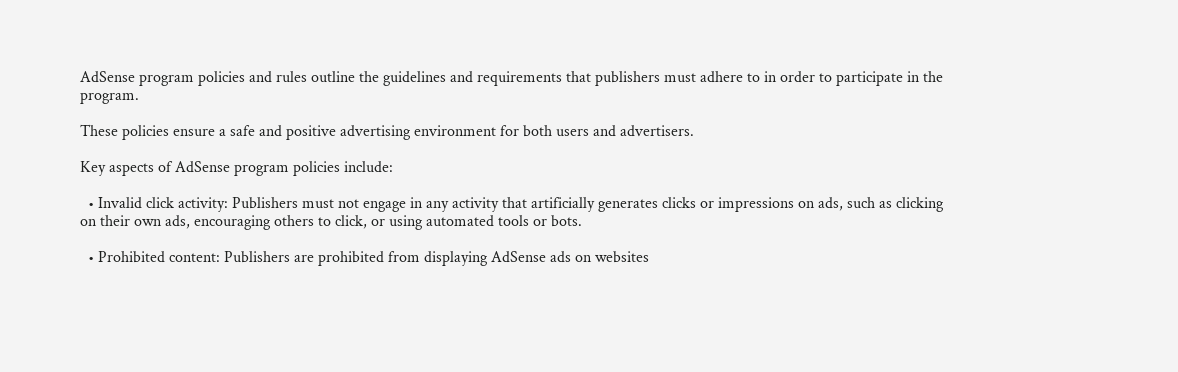AdSense program policies and rules outline the guidelines and requirements that publishers must adhere to in order to participate in the program.

These policies ensure a safe and positive advertising environment for both users and advertisers.

Key aspects of AdSense program policies include:

  • Invalid click activity: Publishers must not engage in any activity that artificially generates clicks or impressions on ads, such as clicking on their own ads, encouraging others to click, or using automated tools or bots.

  • Prohibited content: Publishers are prohibited from displaying AdSense ads on websites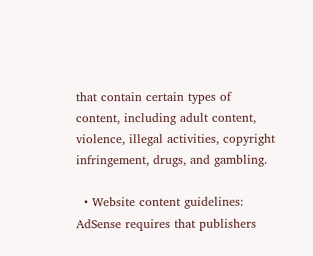that contain certain types of content, including adult content, violence, illegal activities, copyright infringement, drugs, and gambling.

  • Website content guidelines: AdSense requires that publishers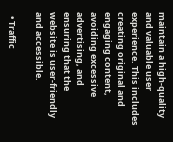maintain a high-quality and valuable user experience. This includes creating original and engaging content, avoiding excessive advertising, and ensuring that the website is user-friendly and accessible.

  • Traffic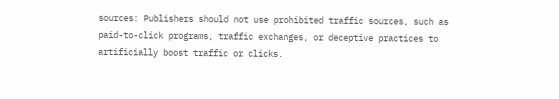sources: Publishers should not use prohibited traffic sources, such as paid-to-click programs, traffic exchanges, or deceptive practices to artificially boost traffic or clicks.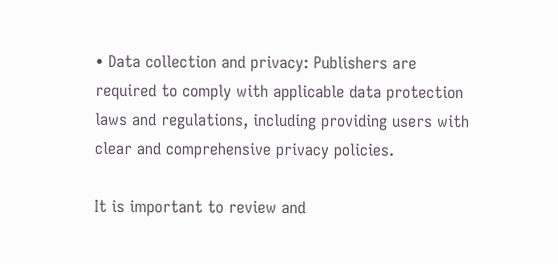• Data collection and privacy: Publishers are required to comply with applicable data protection laws and regulations, including providing users with clear and comprehensive privacy policies.

It is important to review and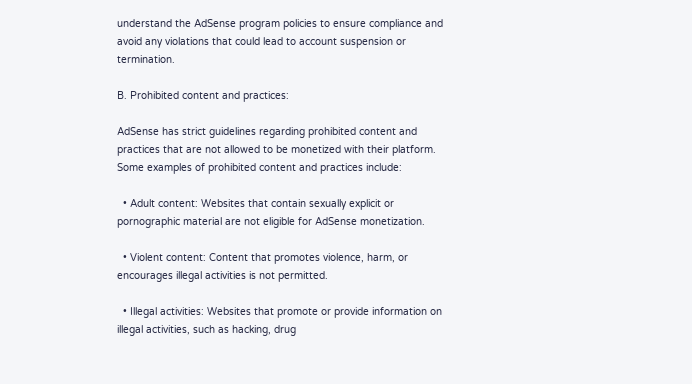understand the AdSense program policies to ensure compliance and avoid any violations that could lead to account suspension or termination.

B. Prohibited content and practices:

AdSense has strict guidelines regarding prohibited content and practices that are not allowed to be monetized with their platform. Some examples of prohibited content and practices include:

  • Adult content: Websites that contain sexually explicit or pornographic material are not eligible for AdSense monetization.

  • Violent content: Content that promotes violence, harm, or encourages illegal activities is not permitted.

  • Illegal activities: Websites that promote or provide information on illegal activities, such as hacking, drug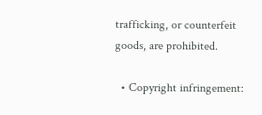trafficking, or counterfeit goods, are prohibited.

  • Copyright infringement: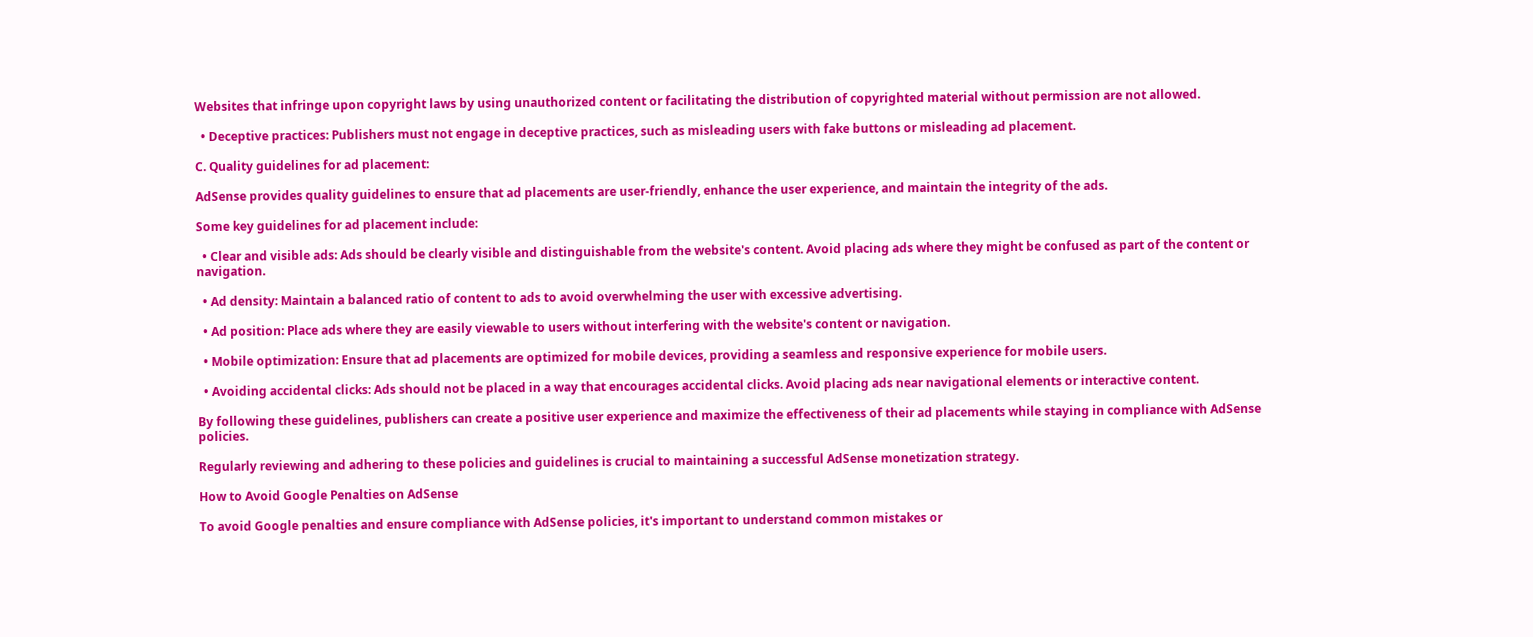Websites that infringe upon copyright laws by using unauthorized content or facilitating the distribution of copyrighted material without permission are not allowed.

  • Deceptive practices: Publishers must not engage in deceptive practices, such as misleading users with fake buttons or misleading ad placement.

C. Quality guidelines for ad placement:

AdSense provides quality guidelines to ensure that ad placements are user-friendly, enhance the user experience, and maintain the integrity of the ads.

Some key guidelines for ad placement include:

  • Clear and visible ads: Ads should be clearly visible and distinguishable from the website's content. Avoid placing ads where they might be confused as part of the content or navigation.

  • Ad density: Maintain a balanced ratio of content to ads to avoid overwhelming the user with excessive advertising.

  • Ad position: Place ads where they are easily viewable to users without interfering with the website's content or navigation.

  • Mobile optimization: Ensure that ad placements are optimized for mobile devices, providing a seamless and responsive experience for mobile users.

  • Avoiding accidental clicks: Ads should not be placed in a way that encourages accidental clicks. Avoid placing ads near navigational elements or interactive content.

By following these guidelines, publishers can create a positive user experience and maximize the effectiveness of their ad placements while staying in compliance with AdSense policies.

Regularly reviewing and adhering to these policies and guidelines is crucial to maintaining a successful AdSense monetization strategy.

How to Avoid Google Penalties on AdSense

To avoid Google penalties and ensure compliance with AdSense policies, it's important to understand common mistakes or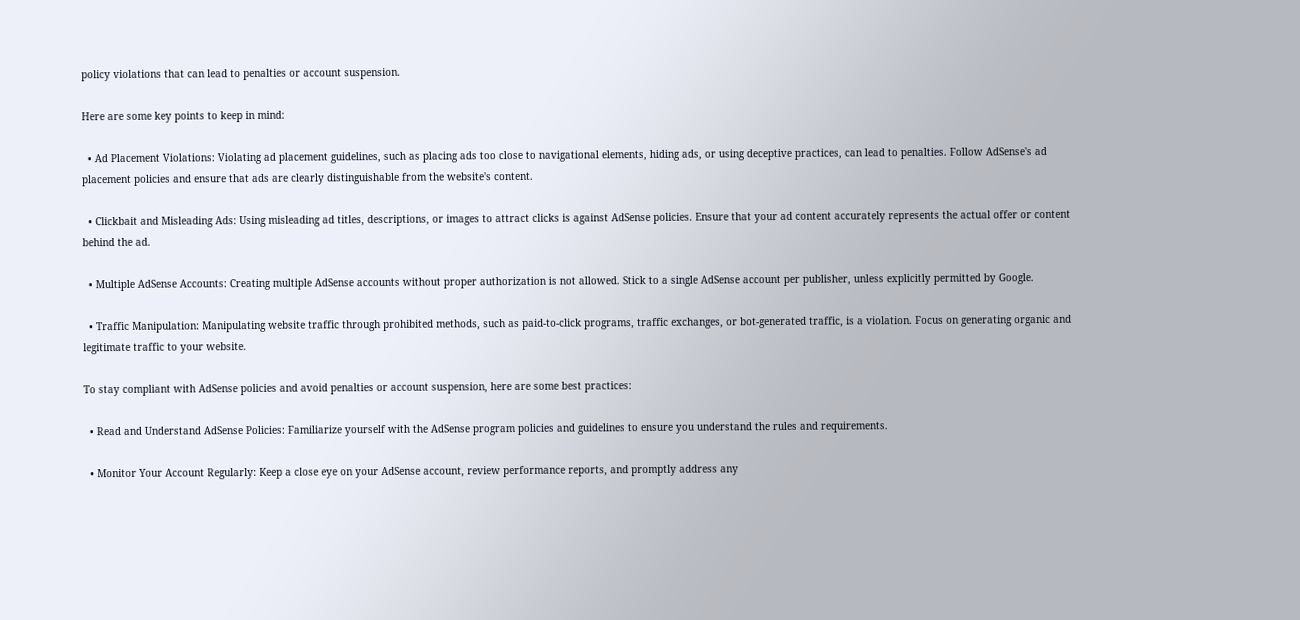policy violations that can lead to penalties or account suspension.

Here are some key points to keep in mind:

  • Ad Placement Violations: Violating ad placement guidelines, such as placing ads too close to navigational elements, hiding ads, or using deceptive practices, can lead to penalties. Follow AdSense's ad placement policies and ensure that ads are clearly distinguishable from the website's content.

  • Clickbait and Misleading Ads: Using misleading ad titles, descriptions, or images to attract clicks is against AdSense policies. Ensure that your ad content accurately represents the actual offer or content behind the ad.

  • Multiple AdSense Accounts: Creating multiple AdSense accounts without proper authorization is not allowed. Stick to a single AdSense account per publisher, unless explicitly permitted by Google.

  • Traffic Manipulation: Manipulating website traffic through prohibited methods, such as paid-to-click programs, traffic exchanges, or bot-generated traffic, is a violation. Focus on generating organic and legitimate traffic to your website.

To stay compliant with AdSense policies and avoid penalties or account suspension, here are some best practices:

  • Read and Understand AdSense Policies: Familiarize yourself with the AdSense program policies and guidelines to ensure you understand the rules and requirements.

  • Monitor Your Account Regularly: Keep a close eye on your AdSense account, review performance reports, and promptly address any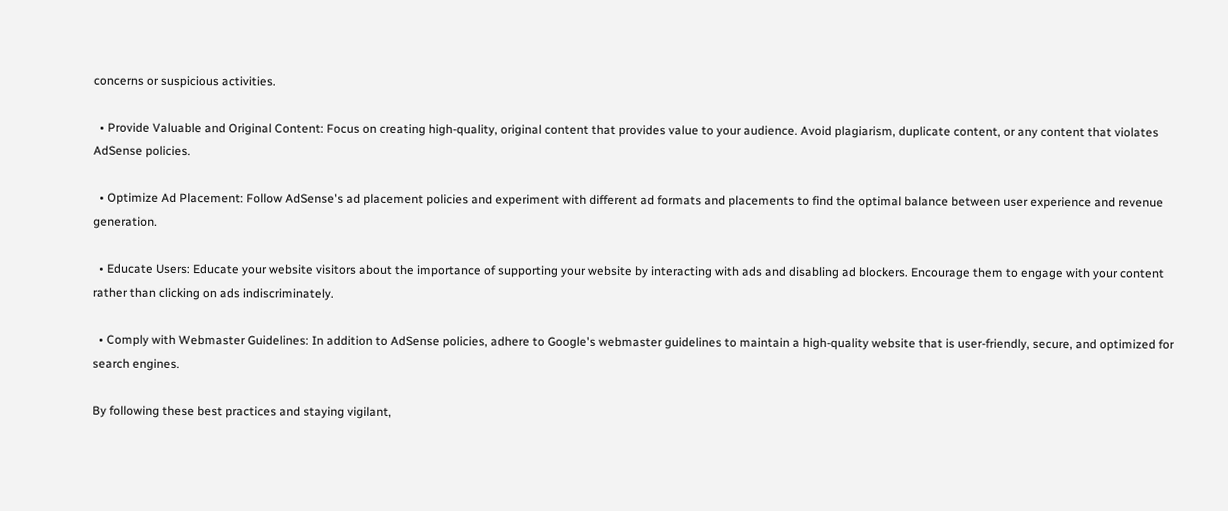concerns or suspicious activities.

  • Provide Valuable and Original Content: Focus on creating high-quality, original content that provides value to your audience. Avoid plagiarism, duplicate content, or any content that violates AdSense policies.

  • Optimize Ad Placement: Follow AdSense's ad placement policies and experiment with different ad formats and placements to find the optimal balance between user experience and revenue generation.

  • Educate Users: Educate your website visitors about the importance of supporting your website by interacting with ads and disabling ad blockers. Encourage them to engage with your content rather than clicking on ads indiscriminately.

  • Comply with Webmaster Guidelines: In addition to AdSense policies, adhere to Google's webmaster guidelines to maintain a high-quality website that is user-friendly, secure, and optimized for search engines.

By following these best practices and staying vigilant,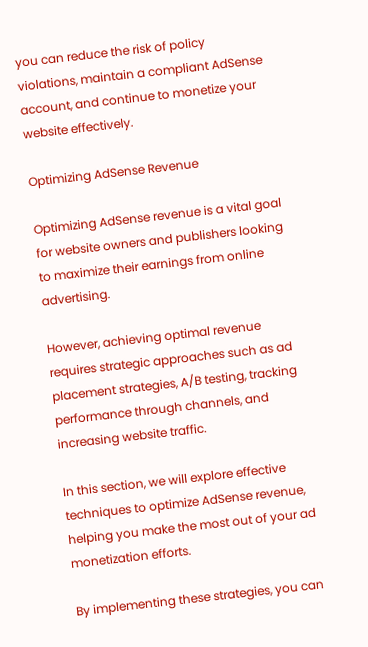you can reduce the risk of policy violations, maintain a compliant AdSense account, and continue to monetize your website effectively.

Optimizing AdSense Revenue

Optimizing AdSense revenue is a vital goal for website owners and publishers looking to maximize their earnings from online advertising.

However, achieving optimal revenue requires strategic approaches such as ad placement strategies, A/B testing, tracking performance through channels, and increasing website traffic.

In this section, we will explore effective techniques to optimize AdSense revenue, helping you make the most out of your ad monetization efforts.

By implementing these strategies, you can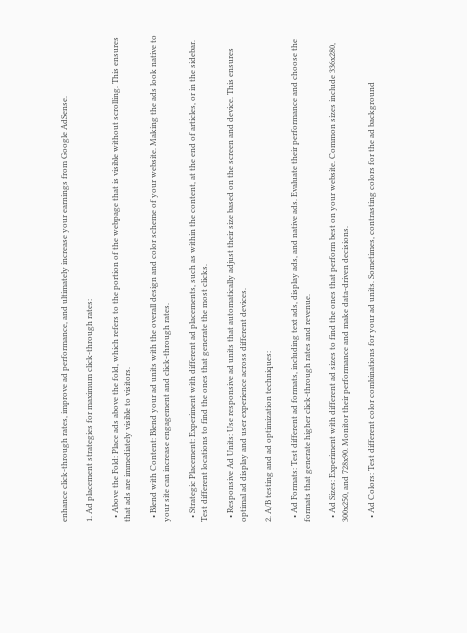enhance click-through rates, improve ad performance, and ultimately increase your earnings from Google AdSense.

1. Ad placement strategies for maximum click-through rates:

  • Above the Fold: Place ads above the fold, which refers to the portion of the webpage that is visible without scrolling. This ensures that ads are immediately visible to visitors.

  • Blend with Content: Blend your ad units with the overall design and color scheme of your website. Making the ads look native to your site can increase engagement and click-through rates.

  • Strategic Placement: Experiment with different ad placements, such as within the content, at the end of articles, or in the sidebar. Test different locations to find the ones that generate the most clicks.

  • Responsive Ad Units: Use responsive ad units that automatically adjust their size based on the screen and device. This ensures optimal ad display and user experience across different devices.

2. A/B testing and ad optimization techniques:

  • Ad Formats: Test different ad formats, including text ads, display ads, and native ads. Evaluate their performance and choose the formats that generate higher click-through rates and revenue.

  • Ad Sizes: Experiment with different ad sizes to find the ones that perform best on your website. Common sizes include 336x280, 300x250, and 728x90. Monitor their performance and make data-driven decisions.

  • Ad Colors: Test different color combinations for your ad units. Sometimes, contrasting colors for the ad background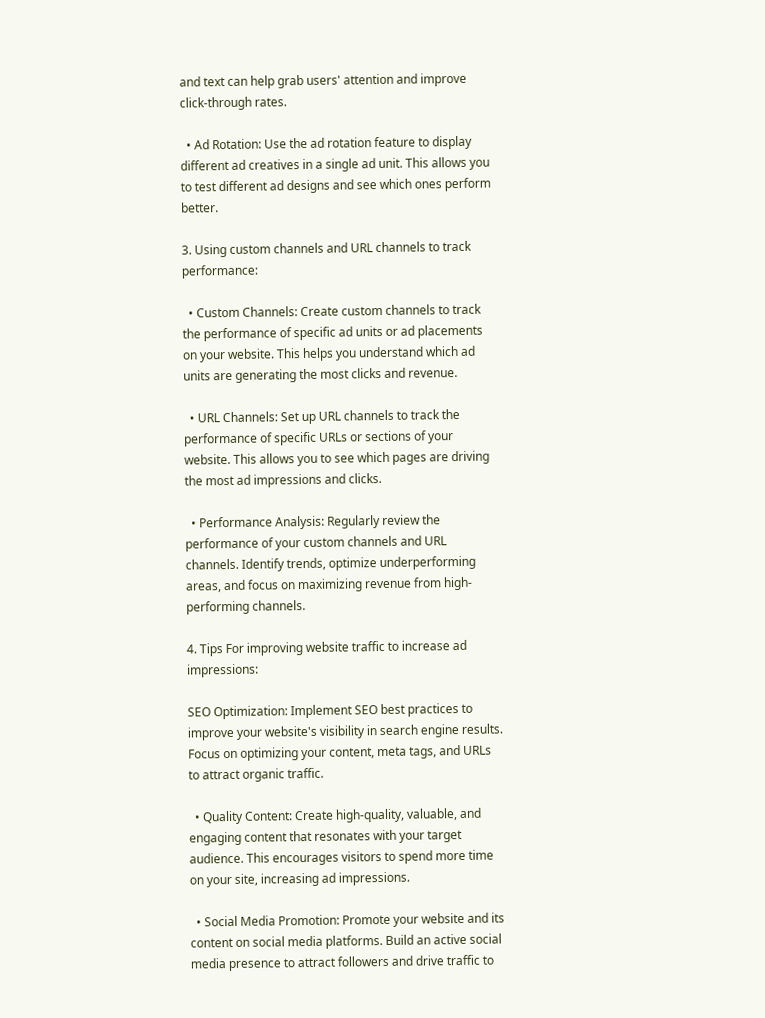and text can help grab users' attention and improve click-through rates.

  • Ad Rotation: Use the ad rotation feature to display different ad creatives in a single ad unit. This allows you to test different ad designs and see which ones perform better.

3. Using custom channels and URL channels to track performance:

  • Custom Channels: Create custom channels to track the performance of specific ad units or ad placements on your website. This helps you understand which ad units are generating the most clicks and revenue.

  • URL Channels: Set up URL channels to track the performance of specific URLs or sections of your website. This allows you to see which pages are driving the most ad impressions and clicks.

  • Performance Analysis: Regularly review the performance of your custom channels and URL channels. Identify trends, optimize underperforming areas, and focus on maximizing revenue from high-performing channels.

4. Tips For improving website traffic to increase ad impressions:

SEO Optimization: Implement SEO best practices to improve your website's visibility in search engine results. Focus on optimizing your content, meta tags, and URLs to attract organic traffic.

  • Quality Content: Create high-quality, valuable, and engaging content that resonates with your target audience. This encourages visitors to spend more time on your site, increasing ad impressions.

  • Social Media Promotion: Promote your website and its content on social media platforms. Build an active social media presence to attract followers and drive traffic to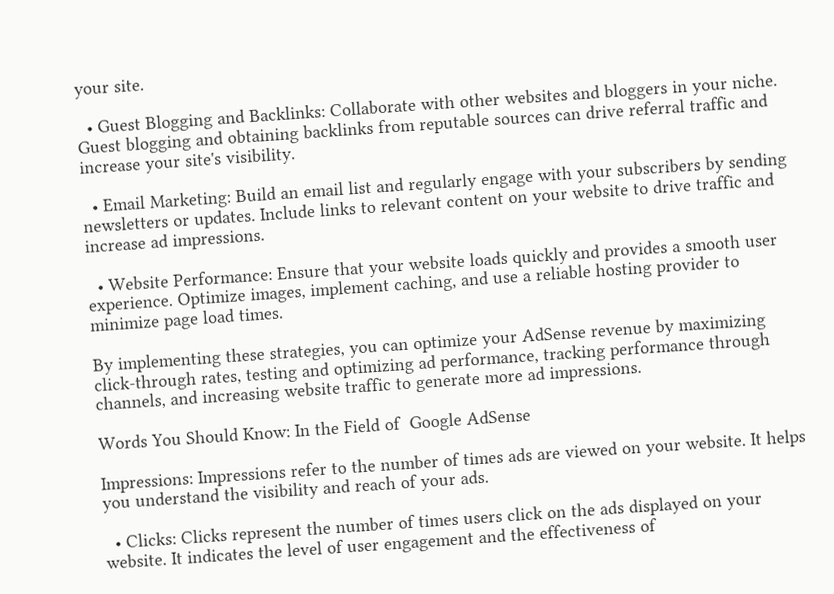your site.

  • Guest Blogging and Backlinks: Collaborate with other websites and bloggers in your niche. Guest blogging and obtaining backlinks from reputable sources can drive referral traffic and increase your site's visibility.

  • Email Marketing: Build an email list and regularly engage with your subscribers by sending newsletters or updates. Include links to relevant content on your website to drive traffic and increase ad impressions.

  • Website Performance: Ensure that your website loads quickly and provides a smooth user experience. Optimize images, implement caching, and use a reliable hosting provider to minimize page load times.

By implementing these strategies, you can optimize your AdSense revenue by maximizing click-through rates, testing and optimizing ad performance, tracking performance through channels, and increasing website traffic to generate more ad impressions.

Words You Should Know: In the Field of  Google AdSense

Impressions: Impressions refer to the number of times ads are viewed on your website. It helps you understand the visibility and reach of your ads.

  • Clicks: Clicks represent the number of times users click on the ads displayed on your website. It indicates the level of user engagement and the effectiveness of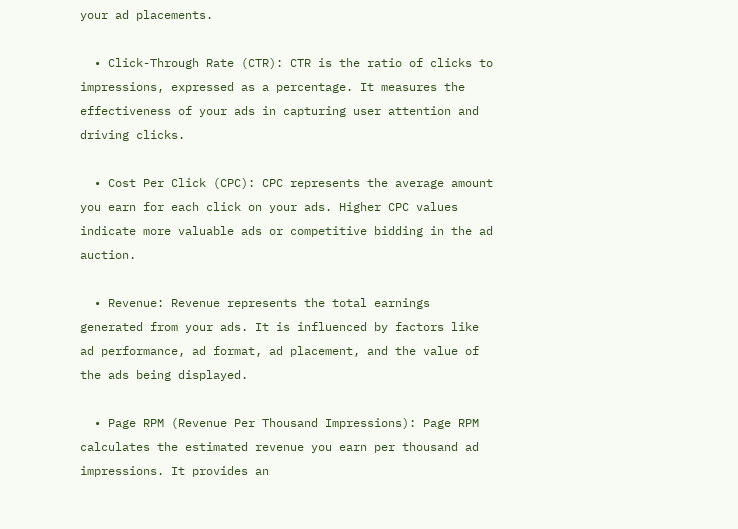your ad placements.

  • Click-Through Rate (CTR): CTR is the ratio of clicks to impressions, expressed as a percentage. It measures the effectiveness of your ads in capturing user attention and driving clicks.

  • Cost Per Click (CPC): CPC represents the average amount you earn for each click on your ads. Higher CPC values indicate more valuable ads or competitive bidding in the ad auction.

  • Revenue: Revenue represents the total earnings generated from your ads. It is influenced by factors like ad performance, ad format, ad placement, and the value of the ads being displayed.

  • Page RPM (Revenue Per Thousand Impressions): Page RPM calculates the estimated revenue you earn per thousand ad impressions. It provides an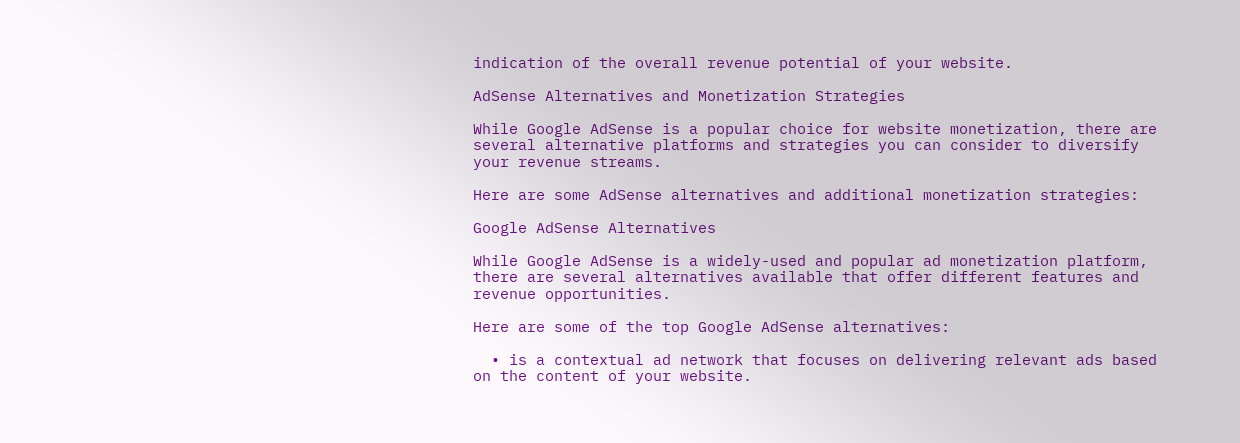indication of the overall revenue potential of your website.

AdSense Alternatives and Monetization Strategies

While Google AdSense is a popular choice for website monetization, there are several alternative platforms and strategies you can consider to diversify your revenue streams.

Here are some AdSense alternatives and additional monetization strategies:

Google AdSense Alternatives

While Google AdSense is a widely-used and popular ad monetization platform, there are several alternatives available that offer different features and revenue opportunities.

Here are some of the top Google AdSense alternatives:

  • is a contextual ad network that focuses on delivering relevant ads based on the content of your website.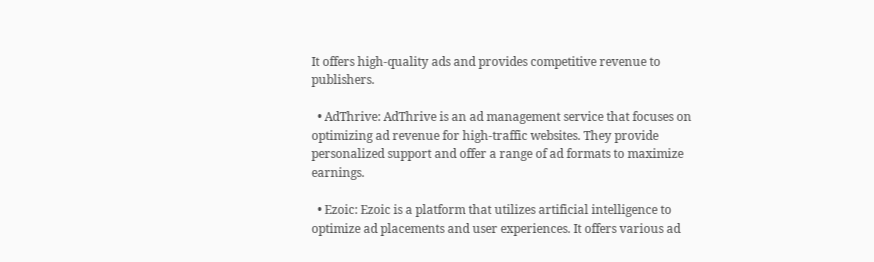It offers high-quality ads and provides competitive revenue to publishers.

  • AdThrive: AdThrive is an ad management service that focuses on optimizing ad revenue for high-traffic websites. They provide personalized support and offer a range of ad formats to maximize earnings.

  • Ezoic: Ezoic is a platform that utilizes artificial intelligence to optimize ad placements and user experiences. It offers various ad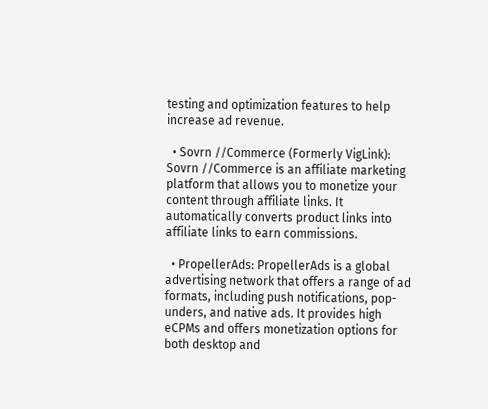testing and optimization features to help increase ad revenue.

  • Sovrn //Commerce (Formerly VigLink): Sovrn //Commerce is an affiliate marketing platform that allows you to monetize your content through affiliate links. It automatically converts product links into affiliate links to earn commissions.

  • PropellerAds: PropellerAds is a global advertising network that offers a range of ad formats, including push notifications, pop-unders, and native ads. It provides high eCPMs and offers monetization options for both desktop and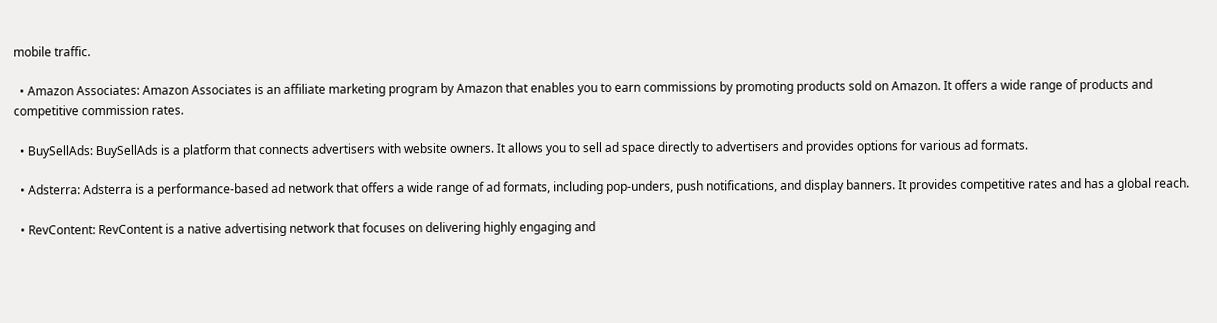mobile traffic.

  • Amazon Associates: Amazon Associates is an affiliate marketing program by Amazon that enables you to earn commissions by promoting products sold on Amazon. It offers a wide range of products and competitive commission rates.

  • BuySellAds: BuySellAds is a platform that connects advertisers with website owners. It allows you to sell ad space directly to advertisers and provides options for various ad formats.

  • Adsterra: Adsterra is a performance-based ad network that offers a wide range of ad formats, including pop-unders, push notifications, and display banners. It provides competitive rates and has a global reach.

  • RevContent: RevContent is a native advertising network that focuses on delivering highly engaging and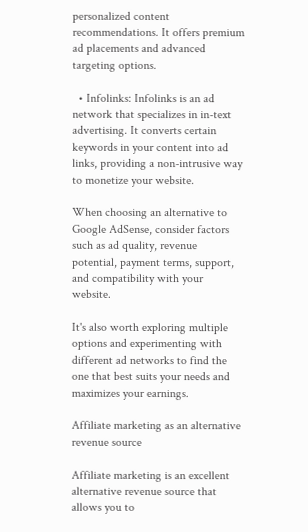personalized content recommendations. It offers premium ad placements and advanced targeting options.

  • Infolinks: Infolinks is an ad network that specializes in in-text advertising. It converts certain keywords in your content into ad links, providing a non-intrusive way to monetize your website.

When choosing an alternative to Google AdSense, consider factors such as ad quality, revenue potential, payment terms, support, and compatibility with your website.

It's also worth exploring multiple options and experimenting with different ad networks to find the one that best suits your needs and maximizes your earnings.

Affiliate marketing as an alternative revenue source

Affiliate marketing is an excellent alternative revenue source that allows you to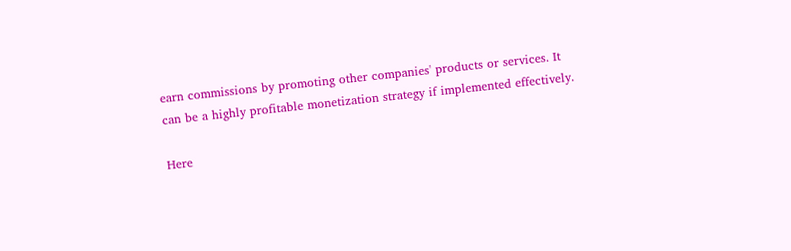earn commissions by promoting other companies' products or services. It can be a highly profitable monetization strategy if implemented effectively.

Here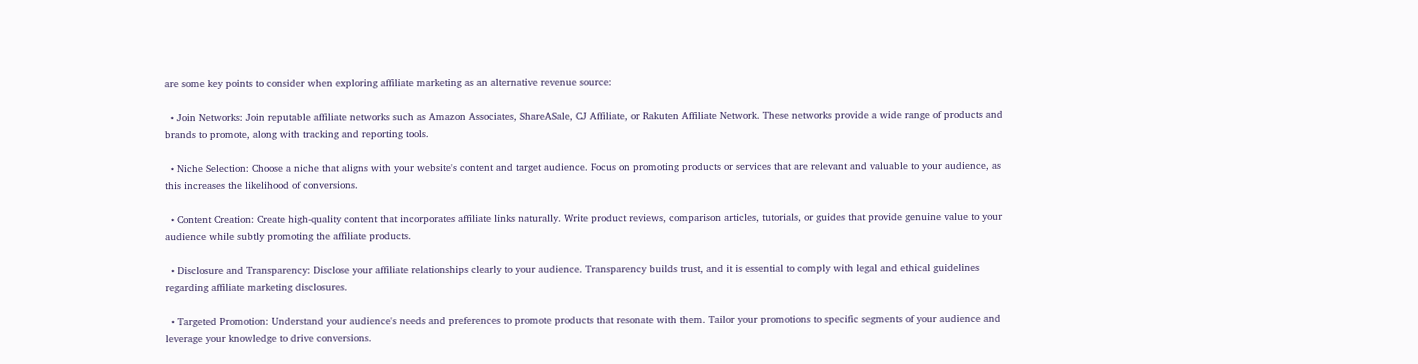are some key points to consider when exploring affiliate marketing as an alternative revenue source:

  • Join Networks: Join reputable affiliate networks such as Amazon Associates, ShareASale, CJ Affiliate, or Rakuten Affiliate Network. These networks provide a wide range of products and brands to promote, along with tracking and reporting tools.

  • Niche Selection: Choose a niche that aligns with your website's content and target audience. Focus on promoting products or services that are relevant and valuable to your audience, as this increases the likelihood of conversions.

  • Content Creation: Create high-quality content that incorporates affiliate links naturally. Write product reviews, comparison articles, tutorials, or guides that provide genuine value to your audience while subtly promoting the affiliate products.

  • Disclosure and Transparency: Disclose your affiliate relationships clearly to your audience. Transparency builds trust, and it is essential to comply with legal and ethical guidelines regarding affiliate marketing disclosures.

  • Targeted Promotion: Understand your audience's needs and preferences to promote products that resonate with them. Tailor your promotions to specific segments of your audience and leverage your knowledge to drive conversions.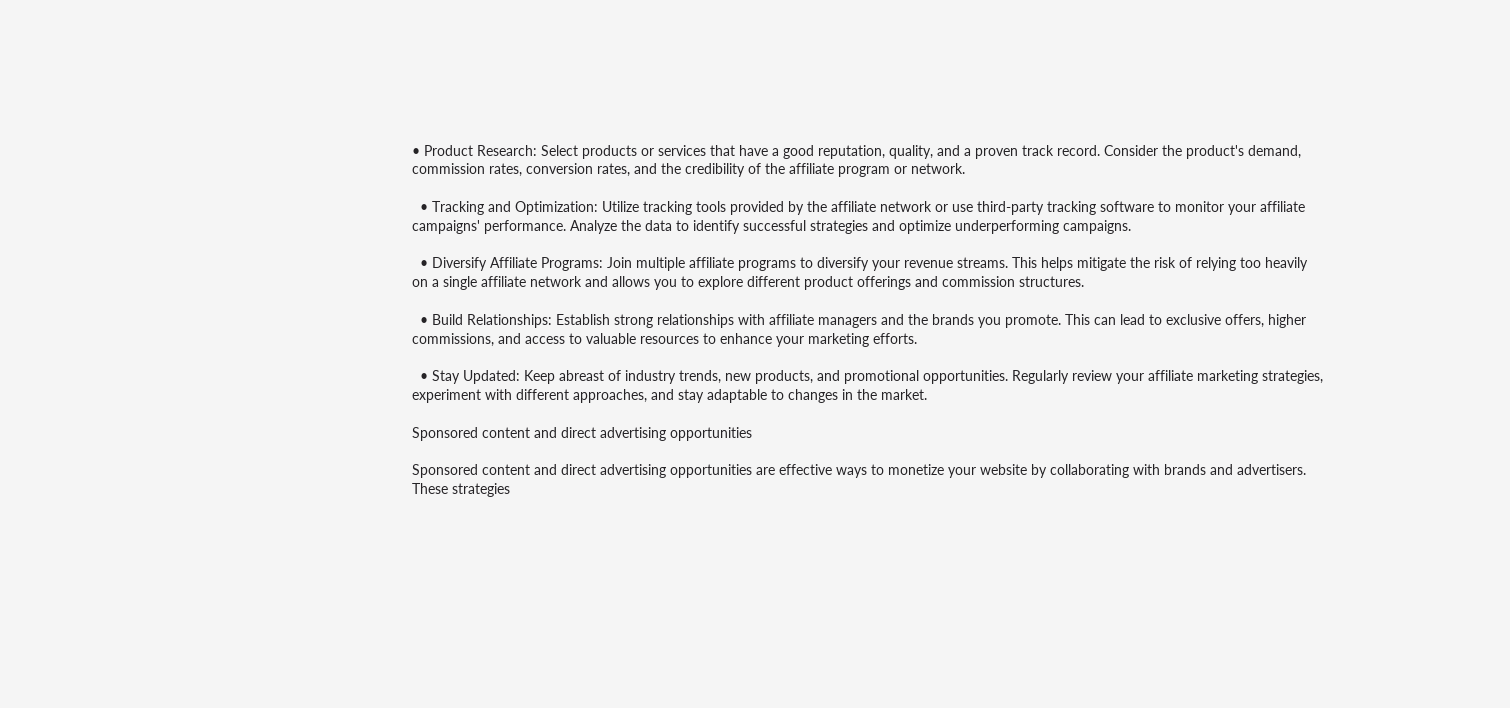• Product Research: Select products or services that have a good reputation, quality, and a proven track record. Consider the product's demand, commission rates, conversion rates, and the credibility of the affiliate program or network.

  • Tracking and Optimization: Utilize tracking tools provided by the affiliate network or use third-party tracking software to monitor your affiliate campaigns' performance. Analyze the data to identify successful strategies and optimize underperforming campaigns.

  • Diversify Affiliate Programs: Join multiple affiliate programs to diversify your revenue streams. This helps mitigate the risk of relying too heavily on a single affiliate network and allows you to explore different product offerings and commission structures.

  • Build Relationships: Establish strong relationships with affiliate managers and the brands you promote. This can lead to exclusive offers, higher commissions, and access to valuable resources to enhance your marketing efforts.

  • Stay Updated: Keep abreast of industry trends, new products, and promotional opportunities. Regularly review your affiliate marketing strategies, experiment with different approaches, and stay adaptable to changes in the market.

Sponsored content and direct advertising opportunities

Sponsored content and direct advertising opportunities are effective ways to monetize your website by collaborating with brands and advertisers. These strategies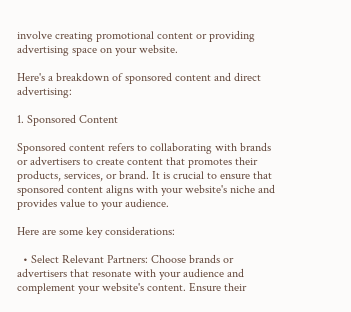involve creating promotional content or providing advertising space on your website.

Here's a breakdown of sponsored content and direct advertising:

1. Sponsored Content

Sponsored content refers to collaborating with brands or advertisers to create content that promotes their products, services, or brand. It is crucial to ensure that sponsored content aligns with your website's niche and provides value to your audience.

Here are some key considerations:

  • Select Relevant Partners: Choose brands or advertisers that resonate with your audience and complement your website's content. Ensure their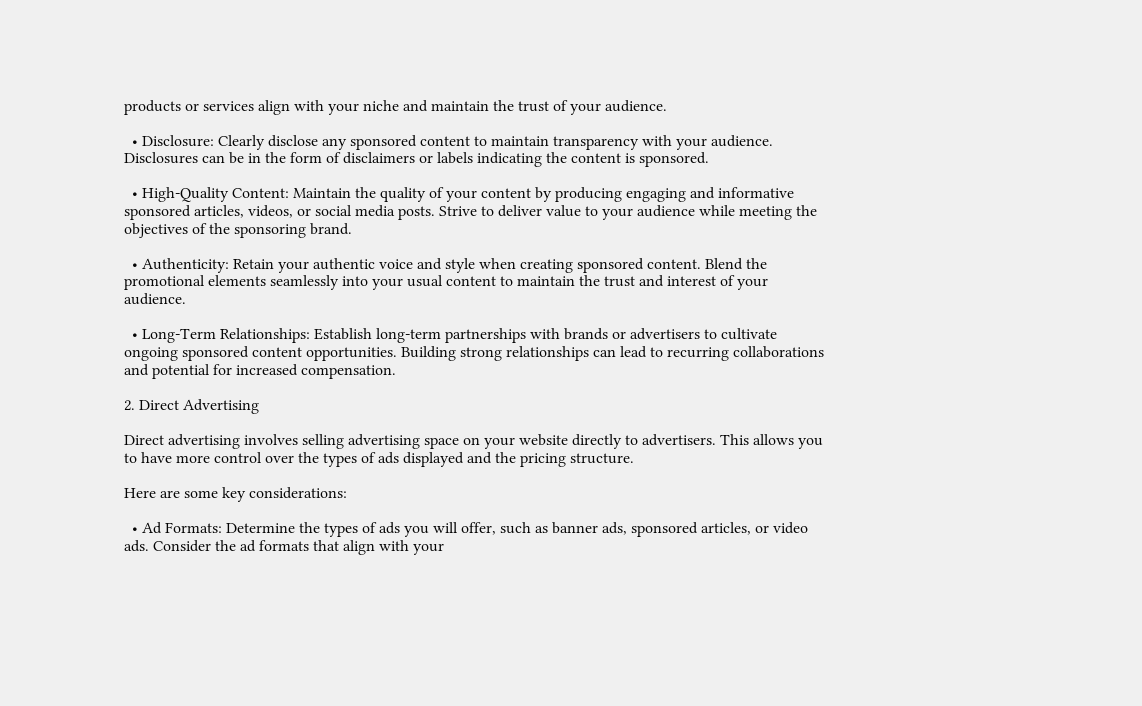products or services align with your niche and maintain the trust of your audience.

  • Disclosure: Clearly disclose any sponsored content to maintain transparency with your audience. Disclosures can be in the form of disclaimers or labels indicating the content is sponsored.

  • High-Quality Content: Maintain the quality of your content by producing engaging and informative sponsored articles, videos, or social media posts. Strive to deliver value to your audience while meeting the objectives of the sponsoring brand.

  • Authenticity: Retain your authentic voice and style when creating sponsored content. Blend the promotional elements seamlessly into your usual content to maintain the trust and interest of your audience.

  • Long-Term Relationships: Establish long-term partnerships with brands or advertisers to cultivate ongoing sponsored content opportunities. Building strong relationships can lead to recurring collaborations and potential for increased compensation.

2. Direct Advertising

Direct advertising involves selling advertising space on your website directly to advertisers. This allows you to have more control over the types of ads displayed and the pricing structure.

Here are some key considerations:

  • Ad Formats: Determine the types of ads you will offer, such as banner ads, sponsored articles, or video ads. Consider the ad formats that align with your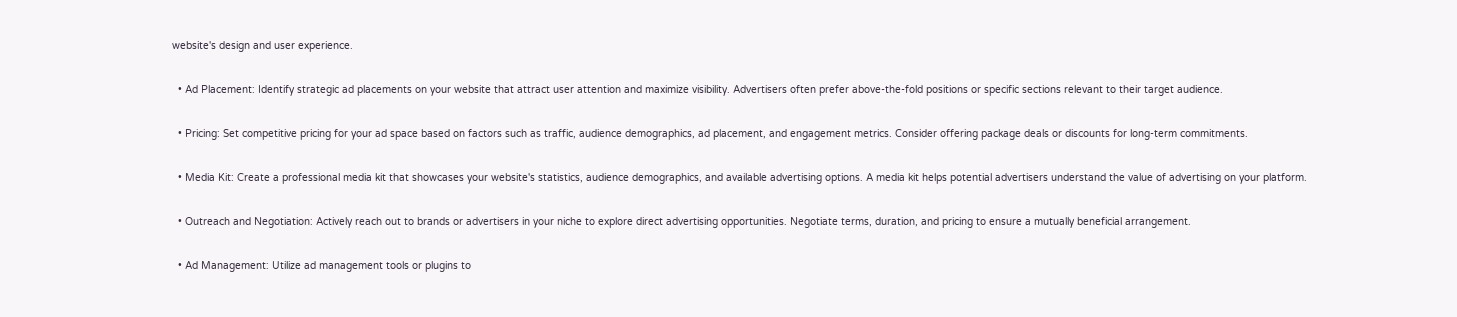website's design and user experience.

  • Ad Placement: Identify strategic ad placements on your website that attract user attention and maximize visibility. Advertisers often prefer above-the-fold positions or specific sections relevant to their target audience.

  • Pricing: Set competitive pricing for your ad space based on factors such as traffic, audience demographics, ad placement, and engagement metrics. Consider offering package deals or discounts for long-term commitments.

  • Media Kit: Create a professional media kit that showcases your website's statistics, audience demographics, and available advertising options. A media kit helps potential advertisers understand the value of advertising on your platform.

  • Outreach and Negotiation: Actively reach out to brands or advertisers in your niche to explore direct advertising opportunities. Negotiate terms, duration, and pricing to ensure a mutually beneficial arrangement.

  • Ad Management: Utilize ad management tools or plugins to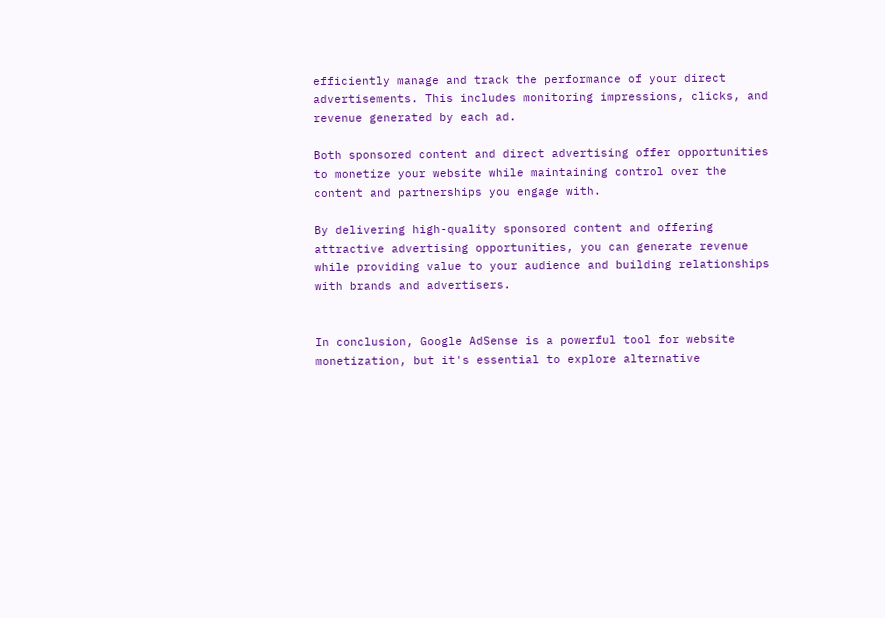efficiently manage and track the performance of your direct advertisements. This includes monitoring impressions, clicks, and revenue generated by each ad.

Both sponsored content and direct advertising offer opportunities to monetize your website while maintaining control over the content and partnerships you engage with.

By delivering high-quality sponsored content and offering attractive advertising opportunities, you can generate revenue while providing value to your audience and building relationships with brands and advertisers.


In conclusion, Google AdSense is a powerful tool for website monetization, but it's essential to explore alternative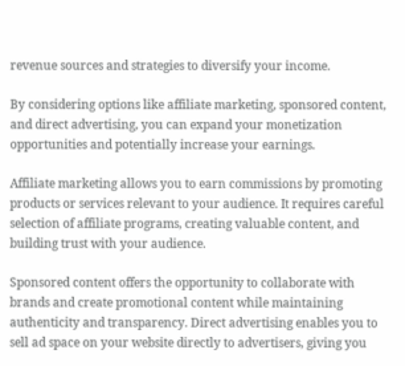revenue sources and strategies to diversify your income.

By considering options like affiliate marketing, sponsored content, and direct advertising, you can expand your monetization opportunities and potentially increase your earnings.

Affiliate marketing allows you to earn commissions by promoting products or services relevant to your audience. It requires careful selection of affiliate programs, creating valuable content, and building trust with your audience.

Sponsored content offers the opportunity to collaborate with brands and create promotional content while maintaining authenticity and transparency. Direct advertising enables you to sell ad space on your website directly to advertisers, giving you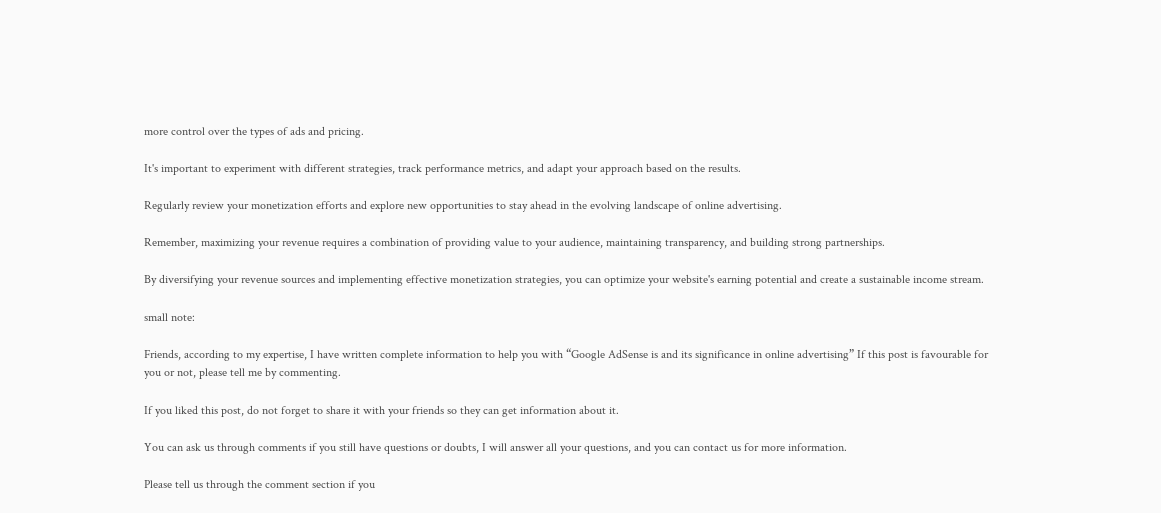more control over the types of ads and pricing.

It's important to experiment with different strategies, track performance metrics, and adapt your approach based on the results.

Regularly review your monetization efforts and explore new opportunities to stay ahead in the evolving landscape of online advertising.

Remember, maximizing your revenue requires a combination of providing value to your audience, maintaining transparency, and building strong partnerships.

By diversifying your revenue sources and implementing effective monetization strategies, you can optimize your website's earning potential and create a sustainable income stream.

small note:

Friends, according to my expertise, I have written complete information to help you with “Google AdSense is and its significance in online advertising” If this post is favourable for you or not, please tell me by commenting.

If you liked this post, do not forget to share it with your friends so they can get information about it.

You can ask us through comments if you still have questions or doubts, I will answer all your questions, and you can contact us for more information.

Please tell us through the comment section if you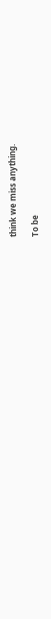think we miss anything.

To be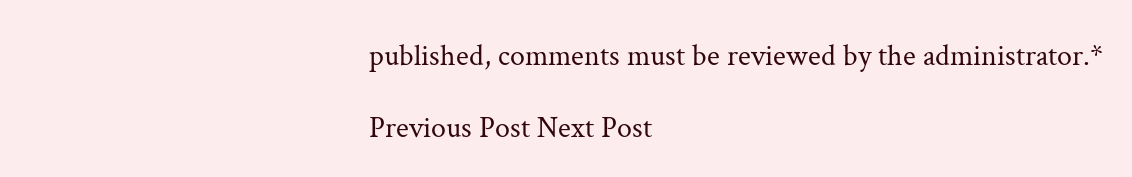published, comments must be reviewed by the administrator.*

Previous Post Next Post